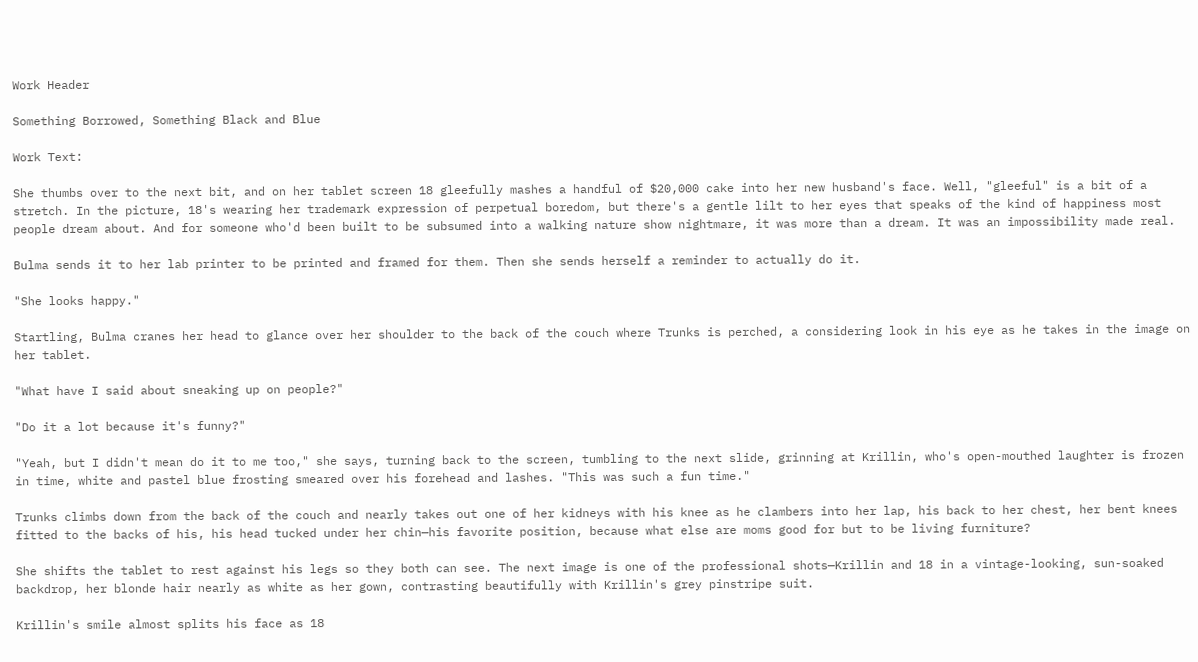Work Header

Something Borrowed, Something Black and Blue

Work Text:

She thumbs over to the next bit, and on her tablet screen 18 gleefully mashes a handful of $20,000 cake into her new husband's face. Well, "gleeful" is a bit of a stretch. In the picture, 18's wearing her trademark expression of perpetual boredom, but there's a gentle lilt to her eyes that speaks of the kind of happiness most people dream about. And for someone who'd been built to be subsumed into a walking nature show nightmare, it was more than a dream. It was an impossibility made real.

Bulma sends it to her lab printer to be printed and framed for them. Then she sends herself a reminder to actually do it.

"She looks happy."

Startling, Bulma cranes her head to glance over her shoulder to the back of the couch where Trunks is perched, a considering look in his eye as he takes in the image on her tablet.

"What have I said about sneaking up on people?"

"Do it a lot because it's funny?"

"Yeah, but I didn't mean do it to me too," she says, turning back to the screen, tumbling to the next slide, grinning at Krillin, who's open-mouthed laughter is frozen in time, white and pastel blue frosting smeared over his forehead and lashes. "This was such a fun time."

Trunks climbs down from the back of the couch and nearly takes out one of her kidneys with his knee as he clambers into her lap, his back to her chest, her bent knees fitted to the backs of his, his head tucked under her chin—his favorite position, because what else are moms good for but to be living furniture?

She shifts the tablet to rest against his legs so they both can see. The next image is one of the professional shots—Krillin and 18 in a vintage-looking, sun-soaked backdrop, her blonde hair nearly as white as her gown, contrasting beautifully with Krillin's grey pinstripe suit.

Krillin's smile almost splits his face as 18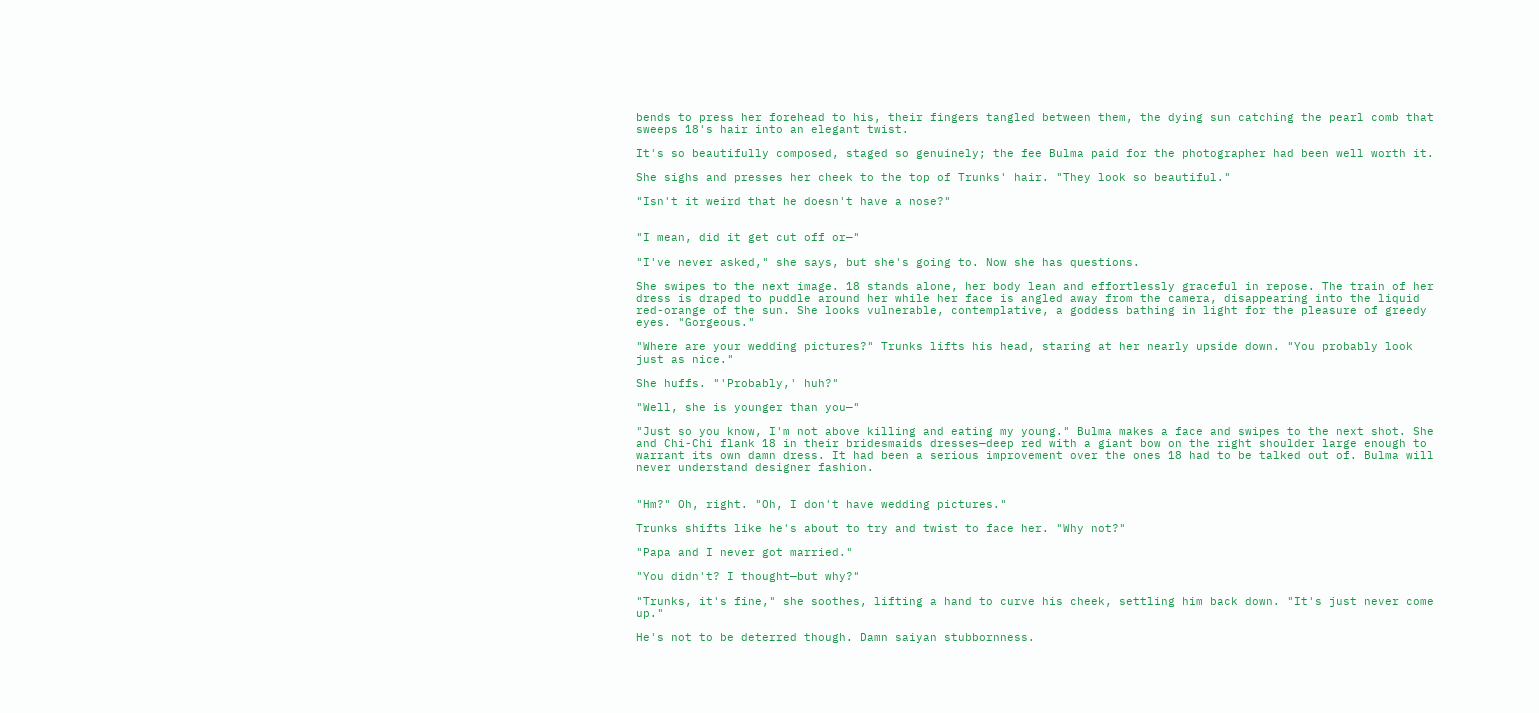bends to press her forehead to his, their fingers tangled between them, the dying sun catching the pearl comb that sweeps 18's hair into an elegant twist.

It's so beautifully composed, staged so genuinely; the fee Bulma paid for the photographer had been well worth it.

She sighs and presses her cheek to the top of Trunks' hair. "They look so beautiful."

"Isn't it weird that he doesn't have a nose?"


"I mean, did it get cut off or—"

"I've never asked," she says, but she's going to. Now she has questions.

She swipes to the next image. 18 stands alone, her body lean and effortlessly graceful in repose. The train of her dress is draped to puddle around her while her face is angled away from the camera, disappearing into the liquid red-orange of the sun. She looks vulnerable, contemplative, a goddess bathing in light for the pleasure of greedy eyes. "Gorgeous."

"Where are your wedding pictures?" Trunks lifts his head, staring at her nearly upside down. "You probably look just as nice."

She huffs. "'Probably,' huh?"

"Well, she is younger than you—"

"Just so you know, I'm not above killing and eating my young." Bulma makes a face and swipes to the next shot. She and Chi-Chi flank 18 in their bridesmaids dresses—deep red with a giant bow on the right shoulder large enough to warrant its own damn dress. It had been a serious improvement over the ones 18 had to be talked out of. Bulma will never understand designer fashion.


"Hm?" Oh, right. "Oh, I don't have wedding pictures."

Trunks shifts like he's about to try and twist to face her. "Why not?"

"Papa and I never got married."

"You didn't? I thought—but why?"

"Trunks, it's fine," she soothes, lifting a hand to curve his cheek, settling him back down. "It's just never come up."

He's not to be deterred though. Damn saiyan stubbornness.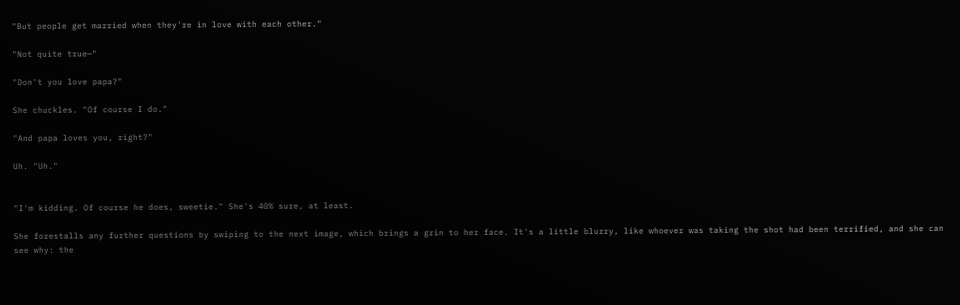"But people get married when they're in love with each other."

"Not quite true—"

"Don't you love papa?"

She chuckles. "Of course I do."

"And papa loves you, right?"

Uh. "Uh."


"I'm kidding. Of course he does, sweetie." She's 40% sure, at least.

She forestalls any further questions by swiping to the next image, which brings a grin to her face. It's a little blurry, like whoever was taking the shot had been terrified, and she can see why: the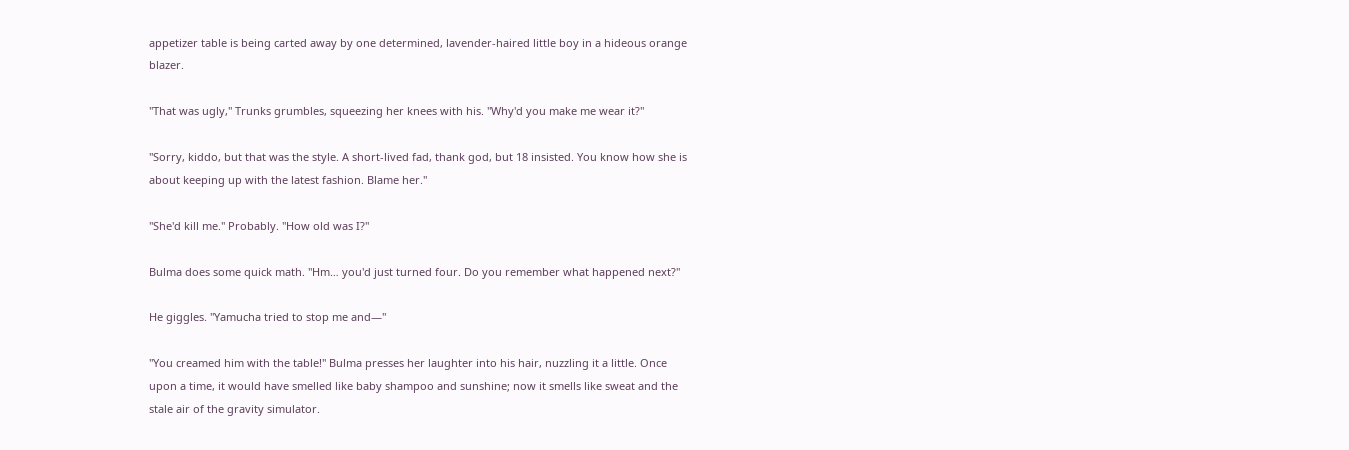appetizer table is being carted away by one determined, lavender-haired little boy in a hideous orange blazer.

"That was ugly," Trunks grumbles, squeezing her knees with his. "Why'd you make me wear it?"

"Sorry, kiddo, but that was the style. A short-lived fad, thank god, but 18 insisted. You know how she is about keeping up with the latest fashion. Blame her."

"She'd kill me." Probably. "How old was I?"

Bulma does some quick math. "Hm… you'd just turned four. Do you remember what happened next?"

He giggles. "Yamucha tried to stop me and—"

"You creamed him with the table!" Bulma presses her laughter into his hair, nuzzling it a little. Once upon a time, it would have smelled like baby shampoo and sunshine; now it smells like sweat and the stale air of the gravity simulator.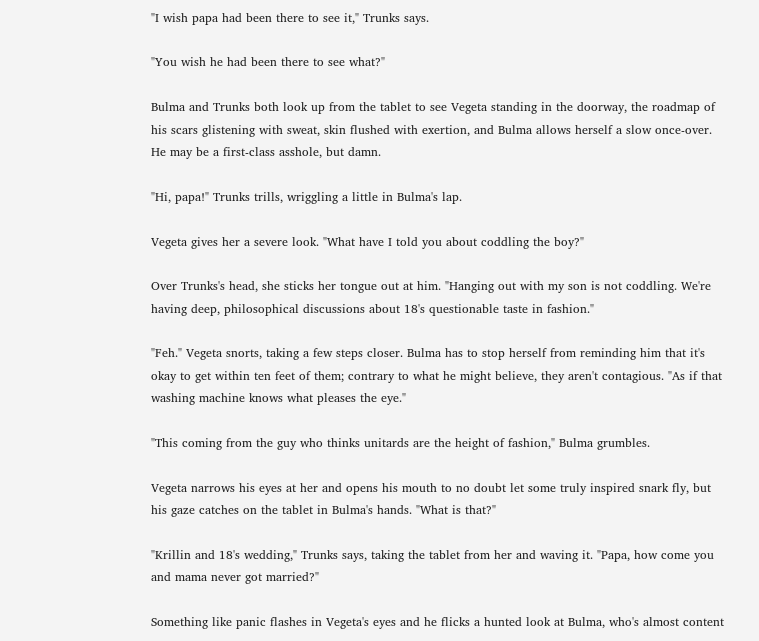"I wish papa had been there to see it," Trunks says.

"You wish he had been there to see what?"

Bulma and Trunks both look up from the tablet to see Vegeta standing in the doorway, the roadmap of his scars glistening with sweat, skin flushed with exertion, and Bulma allows herself a slow once-over. He may be a first-class asshole, but damn.

"Hi, papa!" Trunks trills, wriggling a little in Bulma's lap.

Vegeta gives her a severe look. "What have I told you about coddling the boy?"

Over Trunks's head, she sticks her tongue out at him. "Hanging out with my son is not coddling. We're having deep, philosophical discussions about 18's questionable taste in fashion."

"Feh." Vegeta snorts, taking a few steps closer. Bulma has to stop herself from reminding him that it's okay to get within ten feet of them; contrary to what he might believe, they aren't contagious. "As if that washing machine knows what pleases the eye."

"This coming from the guy who thinks unitards are the height of fashion," Bulma grumbles.

Vegeta narrows his eyes at her and opens his mouth to no doubt let some truly inspired snark fly, but his gaze catches on the tablet in Bulma's hands. "What is that?"

"Krillin and 18's wedding," Trunks says, taking the tablet from her and waving it. "Papa, how come you and mama never got married?"

Something like panic flashes in Vegeta's eyes and he flicks a hunted look at Bulma, who's almost content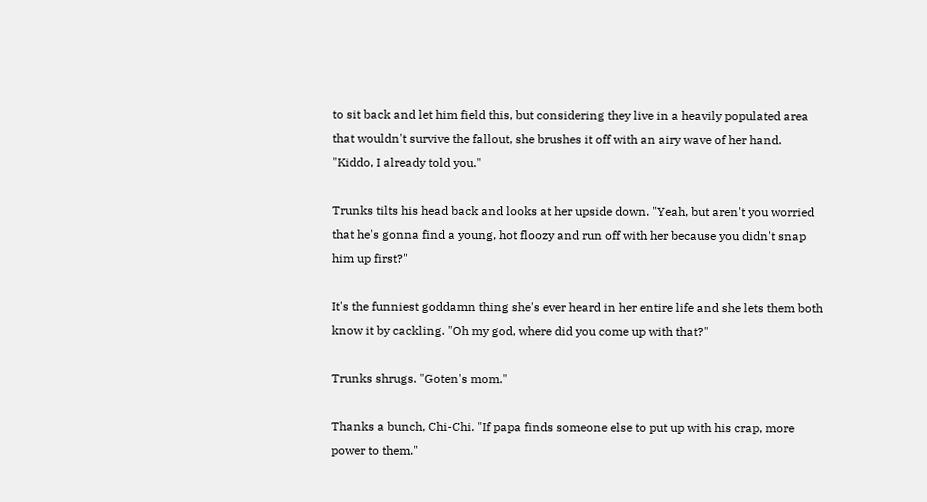to sit back and let him field this, but considering they live in a heavily populated area that wouldn't survive the fallout, she brushes it off with an airy wave of her hand. "Kiddo, I already told you."

Trunks tilts his head back and looks at her upside down. "Yeah, but aren't you worried that he's gonna find a young, hot floozy and run off with her because you didn't snap him up first?"

It's the funniest goddamn thing she's ever heard in her entire life and she lets them both know it by cackling. "Oh my god, where did you come up with that?"

Trunks shrugs. "Goten's mom."

Thanks a bunch, Chi-Chi. "If papa finds someone else to put up with his crap, more power to them."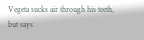Vegeta sucks air through his teeth, but says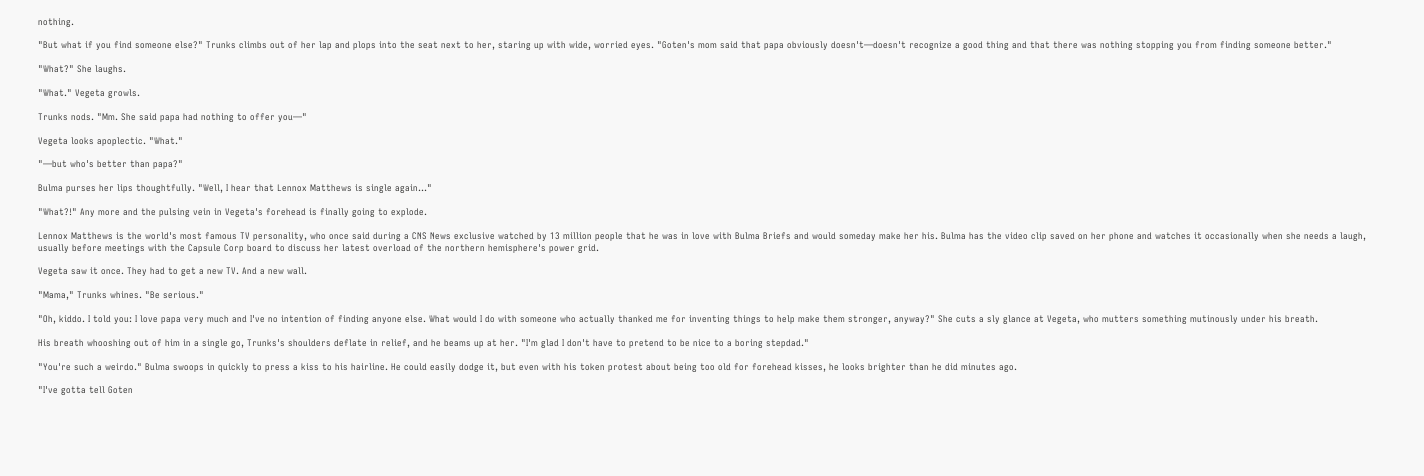nothing.

"But what if you find someone else?" Trunks climbs out of her lap and plops into the seat next to her, staring up with wide, worried eyes. "Goten's mom said that papa obviously doesn't—doesn't recognize a good thing and that there was nothing stopping you from finding someone better."

"What?" She laughs.

"What." Vegeta growls.

Trunks nods. "Mm. She said papa had nothing to offer you—"

Vegeta looks apoplectic. "What."

"—but who's better than papa?"

Bulma purses her lips thoughtfully. "Well, I hear that Lennox Matthews is single again…"

"What?!" Any more and the pulsing vein in Vegeta's forehead is finally going to explode.

Lennox Matthews is the world's most famous TV personality, who once said during a CNS News exclusive watched by 13 million people that he was in love with Bulma Briefs and would someday make her his. Bulma has the video clip saved on her phone and watches it occasionally when she needs a laugh, usually before meetings with the Capsule Corp board to discuss her latest overload of the northern hemisphere's power grid.

Vegeta saw it once. They had to get a new TV. And a new wall.

"Mama," Trunks whines. "Be serious."

"Oh, kiddo. I told you: I love papa very much and I've no intention of finding anyone else. What would I do with someone who actually thanked me for inventing things to help make them stronger, anyway?" She cuts a sly glance at Vegeta, who mutters something mutinously under his breath.

His breath whooshing out of him in a single go, Trunks's shoulders deflate in relief, and he beams up at her. "I'm glad I don't have to pretend to be nice to a boring stepdad."

"You're such a weirdo." Bulma swoops in quickly to press a kiss to his hairline. He could easily dodge it, but even with his token protest about being too old for forehead kisses, he looks brighter than he did minutes ago.

"I've gotta tell Goten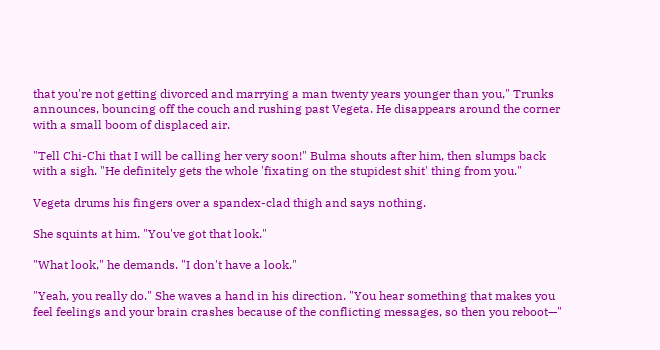that you're not getting divorced and marrying a man twenty years younger than you," Trunks announces, bouncing off the couch and rushing past Vegeta. He disappears around the corner with a small boom of displaced air.

"Tell Chi-Chi that I will be calling her very soon!" Bulma shouts after him, then slumps back with a sigh. "He definitely gets the whole 'fixating on the stupidest shit' thing from you."

Vegeta drums his fingers over a spandex-clad thigh and says nothing.

She squints at him. "You've got that look."

"What look," he demands. "I don't have a look."

"Yeah, you really do." She waves a hand in his direction. "You hear something that makes you feel feelings and your brain crashes because of the conflicting messages, so then you reboot—"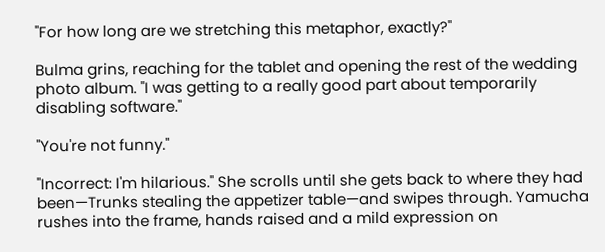"For how long are we stretching this metaphor, exactly?"

Bulma grins, reaching for the tablet and opening the rest of the wedding photo album. "I was getting to a really good part about temporarily disabling software."

"You're not funny."

"Incorrect: I'm hilarious." She scrolls until she gets back to where they had been—Trunks stealing the appetizer table—and swipes through. Yamucha rushes into the frame, hands raised and a mild expression on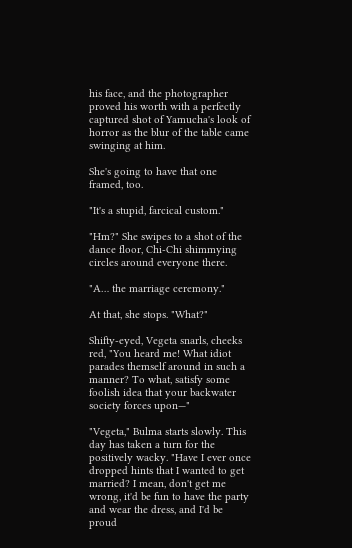his face, and the photographer proved his worth with a perfectly captured shot of Yamucha's look of horror as the blur of the table came swinging at him.

She's going to have that one framed, too.

"It's a stupid, farcical custom."

"Hm?" She swipes to a shot of the dance floor, Chi-Chi shimmying circles around everyone there.

"A… the marriage ceremony."

At that, she stops. "What?"

Shifty-eyed, Vegeta snarls, cheeks red, "You heard me! What idiot parades themself around in such a manner? To what, satisfy some foolish idea that your backwater society forces upon—"

"Vegeta," Bulma starts slowly. This day has taken a turn for the positively wacky. "Have I ever once dropped hints that I wanted to get married? I mean, don't get me wrong, it'd be fun to have the party and wear the dress, and I'd be proud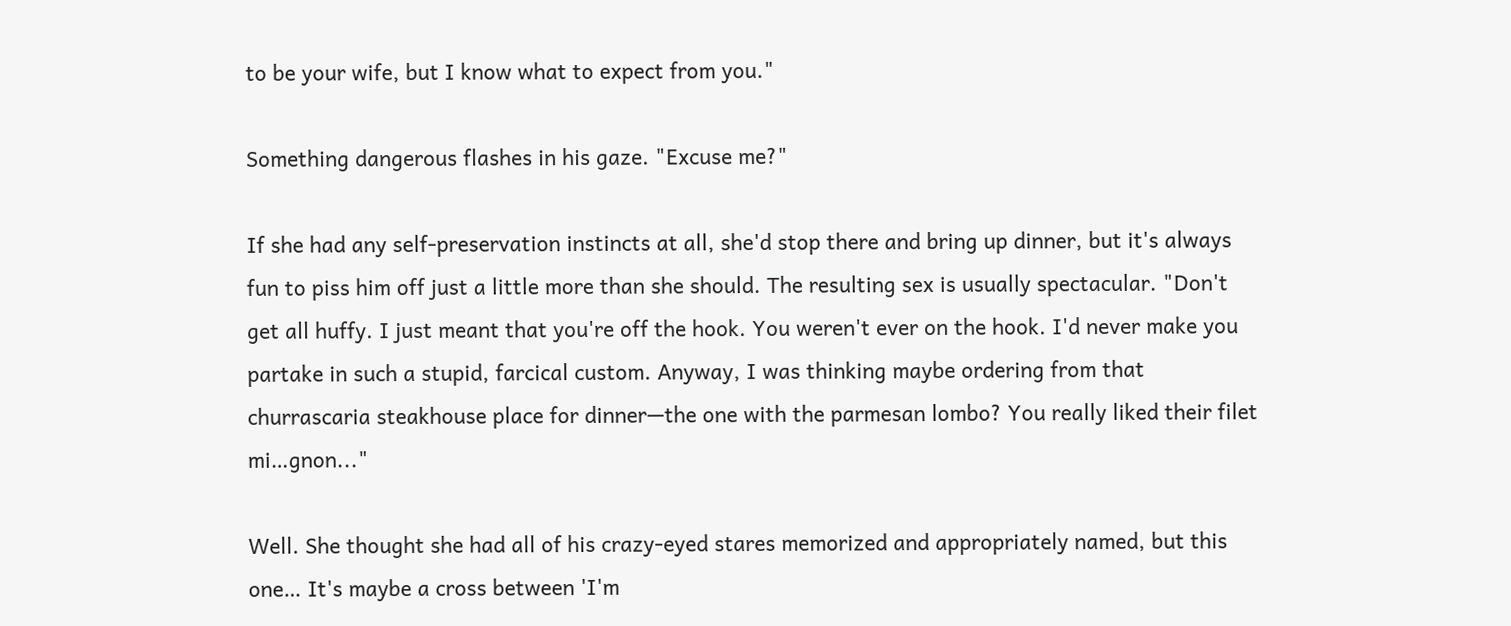to be your wife, but I know what to expect from you."

Something dangerous flashes in his gaze. "Excuse me?"

If she had any self-preservation instincts at all, she'd stop there and bring up dinner, but it's always fun to piss him off just a little more than she should. The resulting sex is usually spectacular. "Don't get all huffy. I just meant that you're off the hook. You weren't ever on the hook. I'd never make you partake in such a stupid, farcical custom. Anyway, I was thinking maybe ordering from that churrascaria steakhouse place for dinner—the one with the parmesan lombo? You really liked their filet mi…gnon..."

Well. She thought she had all of his crazy-eyed stares memorized and appropriately named, but this one… It's maybe a cross between 'I'm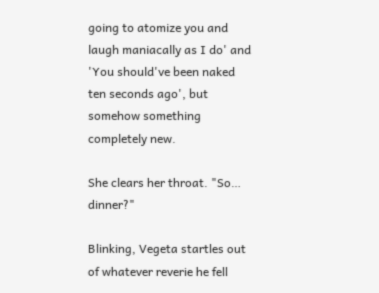going to atomize you and laugh maniacally as I do' and 'You should've been naked ten seconds ago', but somehow something completely new.

She clears her throat. "So… dinner?"

Blinking, Vegeta startles out of whatever reverie he fell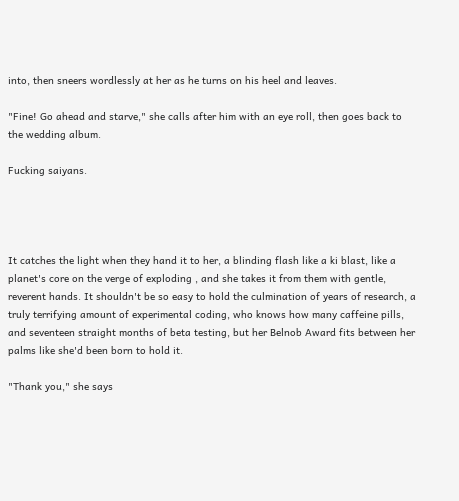into, then sneers wordlessly at her as he turns on his heel and leaves.

"Fine! Go ahead and starve," she calls after him with an eye roll, then goes back to the wedding album.

Fucking saiyans.




It catches the light when they hand it to her, a blinding flash like a ki blast, like a planet's core on the verge of exploding , and she takes it from them with gentle, reverent hands. It shouldn't be so easy to hold the culmination of years of research, a truly terrifying amount of experimental coding, who knows how many caffeine pills, and seventeen straight months of beta testing, but her Belnob Award fits between her palms like she'd been born to hold it.

"Thank you," she says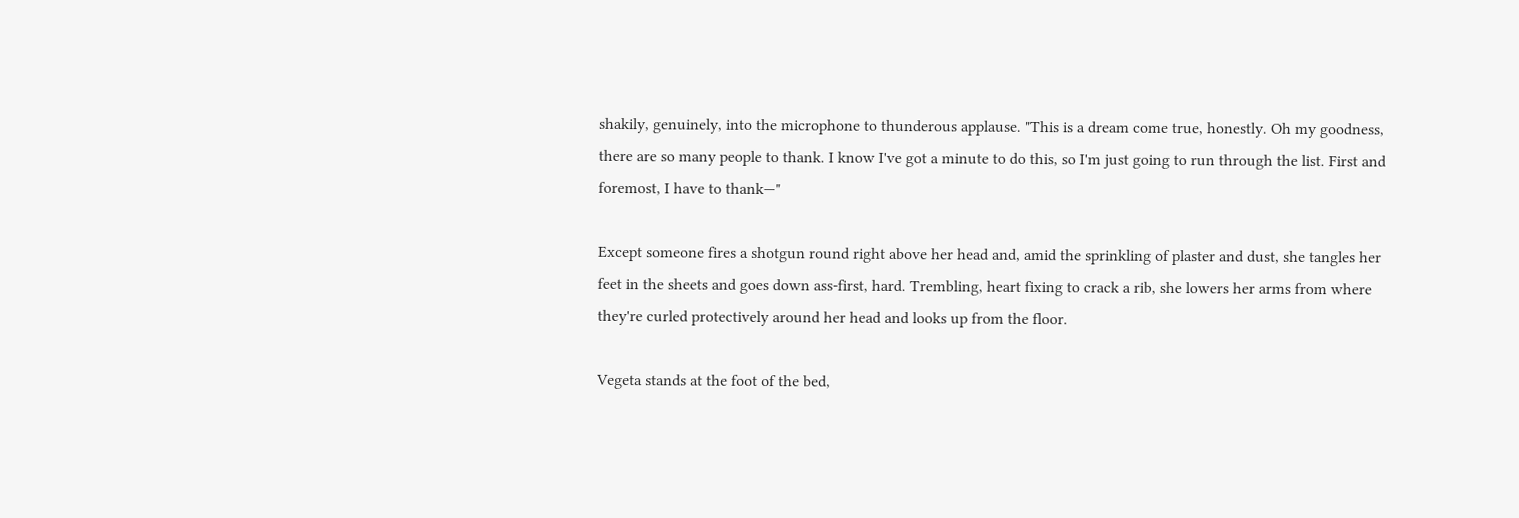shakily, genuinely, into the microphone to thunderous applause. "This is a dream come true, honestly. Oh my goodness, there are so many people to thank. I know I've got a minute to do this, so I'm just going to run through the list. First and foremost, I have to thank—"

Except someone fires a shotgun round right above her head and, amid the sprinkling of plaster and dust, she tangles her feet in the sheets and goes down ass-first, hard. Trembling, heart fixing to crack a rib, she lowers her arms from where they're curled protectively around her head and looks up from the floor.

Vegeta stands at the foot of the bed,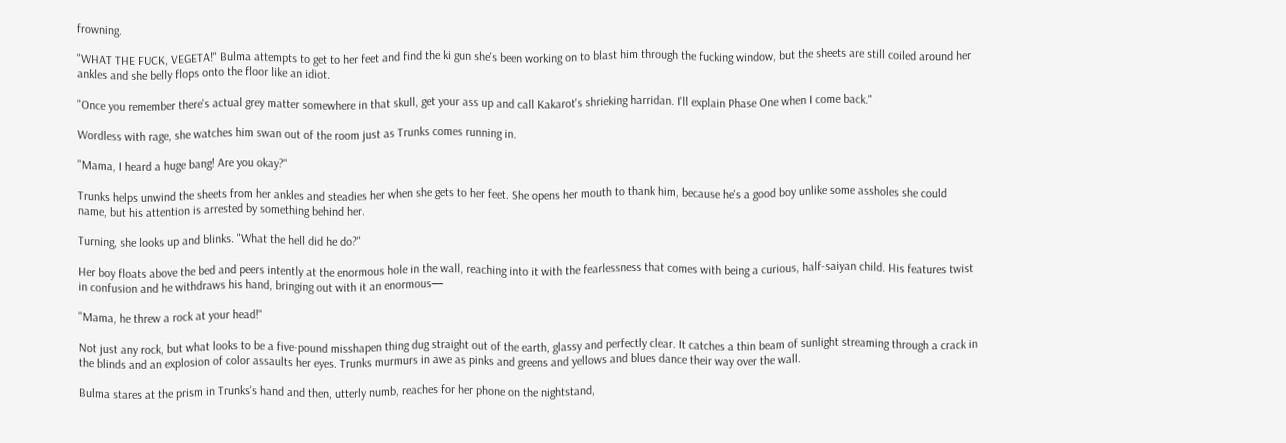frowning.

"WHAT THE FUCK, VEGETA!" Bulma attempts to get to her feet and find the ki gun she's been working on to blast him through the fucking window, but the sheets are still coiled around her ankles and she belly flops onto the floor like an idiot.

"Once you remember there's actual grey matter somewhere in that skull, get your ass up and call Kakarot's shrieking harridan. I'll explain Phase One when I come back."

Wordless with rage, she watches him swan out of the room just as Trunks comes running in.

"Mama, I heard a huge bang! Are you okay?"

Trunks helps unwind the sheets from her ankles and steadies her when she gets to her feet. She opens her mouth to thank him, because he's a good boy unlike some assholes she could name, but his attention is arrested by something behind her.

Turning, she looks up and blinks. "What the hell did he do?"

Her boy floats above the bed and peers intently at the enormous hole in the wall, reaching into it with the fearlessness that comes with being a curious, half-saiyan child. His features twist in confusion and he withdraws his hand, bringing out with it an enormous—

"Mama, he threw a rock at your head!"

Not just any rock, but what looks to be a five-pound misshapen thing dug straight out of the earth, glassy and perfectly clear. It catches a thin beam of sunlight streaming through a crack in the blinds and an explosion of color assaults her eyes. Trunks murmurs in awe as pinks and greens and yellows and blues dance their way over the wall.

Bulma stares at the prism in Trunks's hand and then, utterly numb, reaches for her phone on the nightstand,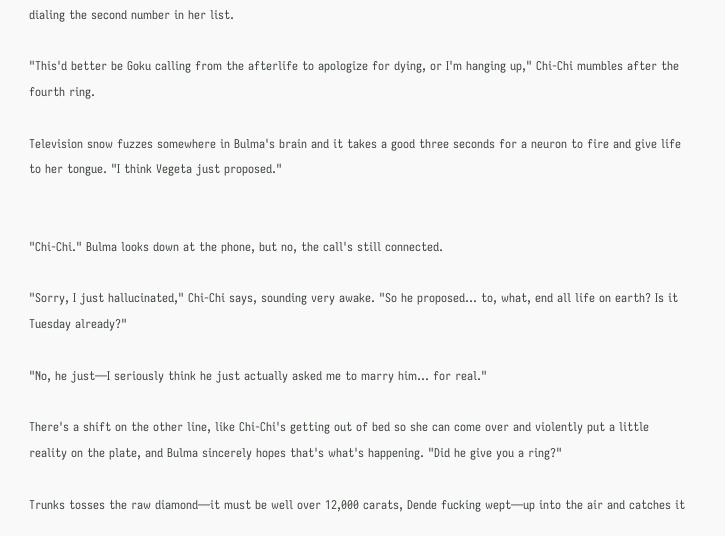dialing the second number in her list.

"This'd better be Goku calling from the afterlife to apologize for dying, or I'm hanging up," Chi-Chi mumbles after the fourth ring.

Television snow fuzzes somewhere in Bulma's brain and it takes a good three seconds for a neuron to fire and give life to her tongue. "I think Vegeta just proposed."


"Chi-Chi." Bulma looks down at the phone, but no, the call's still connected.

"Sorry, I just hallucinated," Chi-Chi says, sounding very awake. "So he proposed… to, what, end all life on earth? Is it Tuesday already?"

"No, he just—I seriously think he just actually asked me to marry him… for real."

There's a shift on the other line, like Chi-Chi's getting out of bed so she can come over and violently put a little reality on the plate, and Bulma sincerely hopes that's what's happening. "Did he give you a ring?"

Trunks tosses the raw diamond—it must be well over 12,000 carats, Dende fucking wept—up into the air and catches it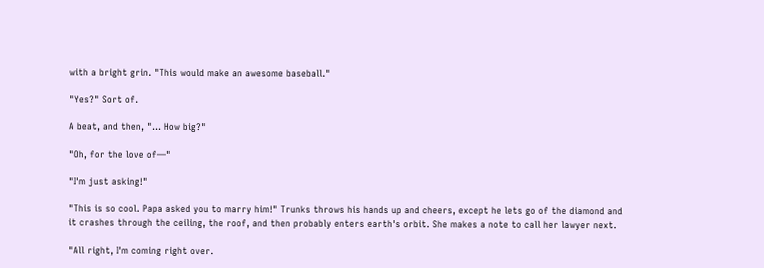with a bright grin. "This would make an awesome baseball."

"Yes?" Sort of.

A beat, and then, "... How big?"

"Oh, for the love of—"

"I'm just asking!"

"This is so cool. Papa asked you to marry him!" Trunks throws his hands up and cheers, except he lets go of the diamond and it crashes through the ceiling, the roof, and then probably enters earth's orbit. She makes a note to call her lawyer next.

"All right, I'm coming right over.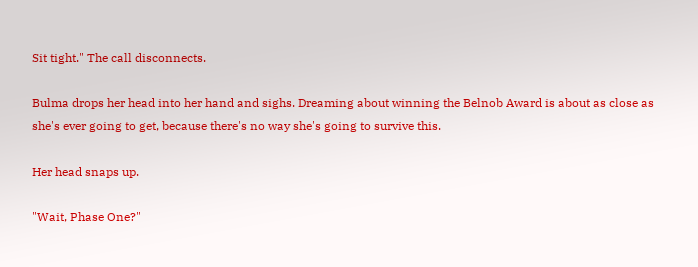Sit tight." The call disconnects.

Bulma drops her head into her hand and sighs. Dreaming about winning the Belnob Award is about as close as she's ever going to get, because there's no way she's going to survive this.

Her head snaps up.

"Wait, Phase One?"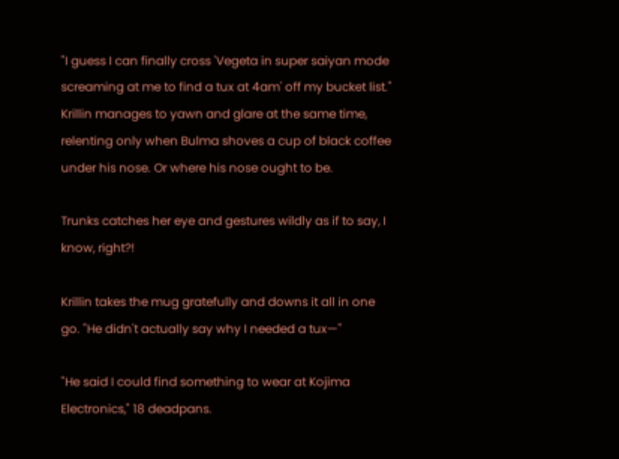"I guess I can finally cross 'Vegeta in super saiyan mode screaming at me to find a tux at 4am' off my bucket list." Krillin manages to yawn and glare at the same time, relenting only when Bulma shoves a cup of black coffee under his nose. Or where his nose ought to be.

Trunks catches her eye and gestures wildly as if to say, I know, right?!

Krillin takes the mug gratefully and downs it all in one go. "He didn't actually say why I needed a tux—"

"He said I could find something to wear at Kojima Electronics," 18 deadpans.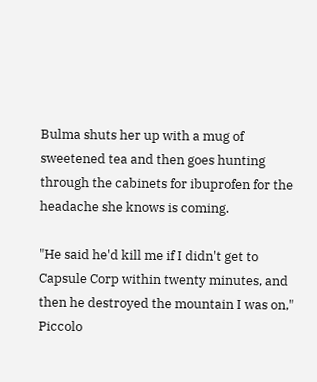Bulma shuts her up with a mug of sweetened tea and then goes hunting through the cabinets for ibuprofen for the headache she knows is coming.

"He said he'd kill me if I didn't get to Capsule Corp within twenty minutes, and then he destroyed the mountain I was on," Piccolo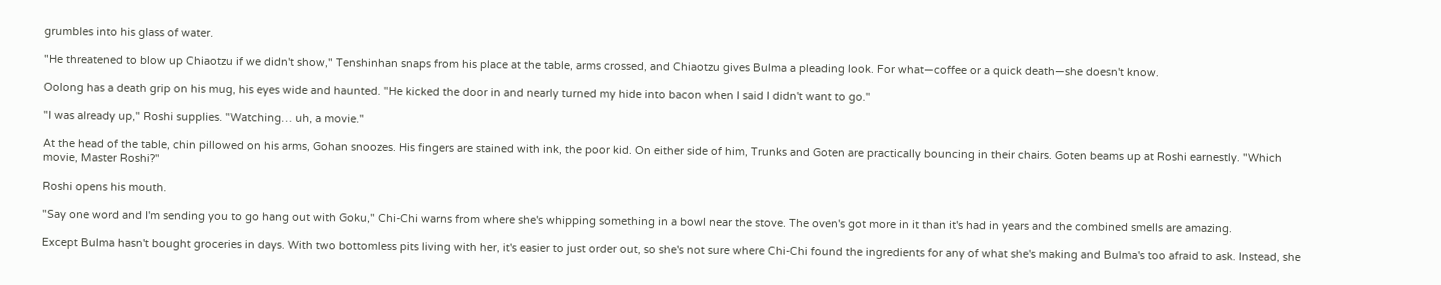grumbles into his glass of water.

"He threatened to blow up Chiaotzu if we didn't show," Tenshinhan snaps from his place at the table, arms crossed, and Chiaotzu gives Bulma a pleading look. For what—coffee or a quick death—she doesn't know.

Oolong has a death grip on his mug, his eyes wide and haunted. "He kicked the door in and nearly turned my hide into bacon when I said I didn't want to go."

"I was already up," Roshi supplies. "Watching… uh, a movie."

At the head of the table, chin pillowed on his arms, Gohan snoozes. His fingers are stained with ink, the poor kid. On either side of him, Trunks and Goten are practically bouncing in their chairs. Goten beams up at Roshi earnestly. "Which movie, Master Roshi?"

Roshi opens his mouth.

"Say one word and I'm sending you to go hang out with Goku," Chi-Chi warns from where she's whipping something in a bowl near the stove. The oven's got more in it than it's had in years and the combined smells are amazing.

Except Bulma hasn't bought groceries in days. With two bottomless pits living with her, it's easier to just order out, so she's not sure where Chi-Chi found the ingredients for any of what she's making and Bulma's too afraid to ask. Instead, she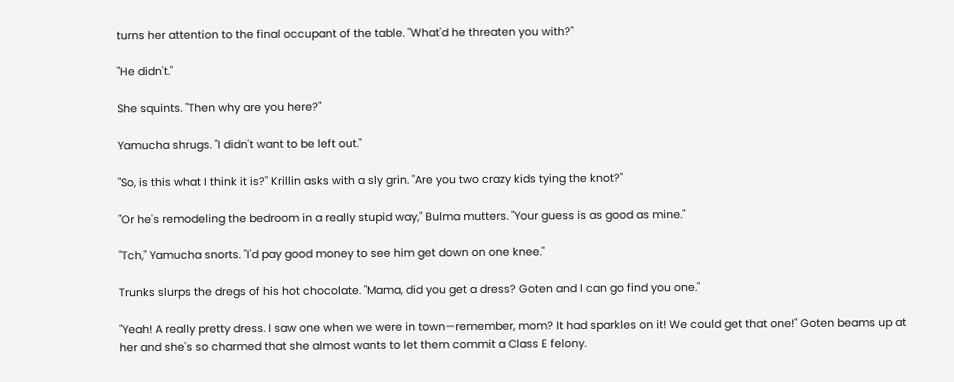turns her attention to the final occupant of the table. "What'd he threaten you with?"

"He didn't."

She squints. "Then why are you here?"

Yamucha shrugs. "I didn't want to be left out."

"So, is this what I think it is?" Krillin asks with a sly grin. "Are you two crazy kids tying the knot?"

"Or he's remodeling the bedroom in a really stupid way," Bulma mutters. "Your guess is as good as mine."

"Tch," Yamucha snorts. "I'd pay good money to see him get down on one knee."

Trunks slurps the dregs of his hot chocolate. "Mama, did you get a dress? Goten and I can go find you one."

"Yeah! A really pretty dress. I saw one when we were in town—remember, mom? It had sparkles on it! We could get that one!" Goten beams up at her and she's so charmed that she almost wants to let them commit a Class E felony.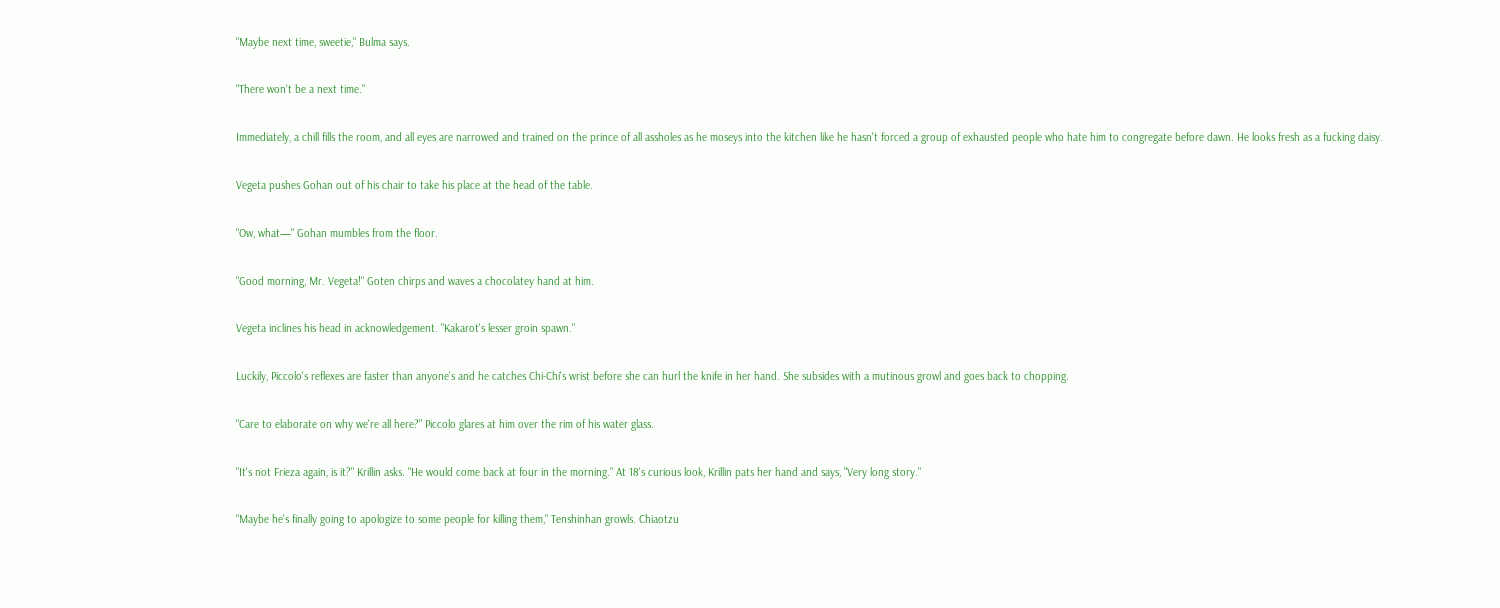"Maybe next time, sweetie," Bulma says.

"There won't be a next time."

Immediately, a chill fills the room, and all eyes are narrowed and trained on the prince of all assholes as he moseys into the kitchen like he hasn't forced a group of exhausted people who hate him to congregate before dawn. He looks fresh as a fucking daisy.

Vegeta pushes Gohan out of his chair to take his place at the head of the table.

"Ow, what—" Gohan mumbles from the floor.

"Good morning, Mr. Vegeta!" Goten chirps and waves a chocolatey hand at him.

Vegeta inclines his head in acknowledgement. "Kakarot's lesser groin spawn."

Luckily, Piccolo's reflexes are faster than anyone's and he catches Chi-Chi's wrist before she can hurl the knife in her hand. She subsides with a mutinous growl and goes back to chopping.

"Care to elaborate on why we're all here?" Piccolo glares at him over the rim of his water glass.

"It's not Frieza again, is it?" Krillin asks. "He would come back at four in the morning." At 18's curious look, Krillin pats her hand and says, "Very long story."

"Maybe he's finally going to apologize to some people for killing them," Tenshinhan growls. Chiaotzu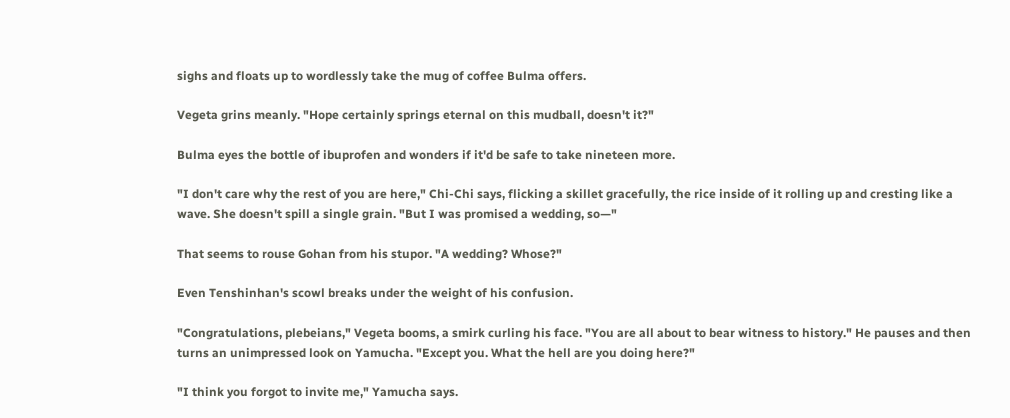sighs and floats up to wordlessly take the mug of coffee Bulma offers.

Vegeta grins meanly. "Hope certainly springs eternal on this mudball, doesn't it?"

Bulma eyes the bottle of ibuprofen and wonders if it'd be safe to take nineteen more.

"I don't care why the rest of you are here," Chi-Chi says, flicking a skillet gracefully, the rice inside of it rolling up and cresting like a wave. She doesn't spill a single grain. "But I was promised a wedding, so—"

That seems to rouse Gohan from his stupor. "A wedding? Whose?"

Even Tenshinhan's scowl breaks under the weight of his confusion.

"Congratulations, plebeians," Vegeta booms, a smirk curling his face. "You are all about to bear witness to history." He pauses and then turns an unimpressed look on Yamucha. "Except you. What the hell are you doing here?"

"I think you forgot to invite me," Yamucha says.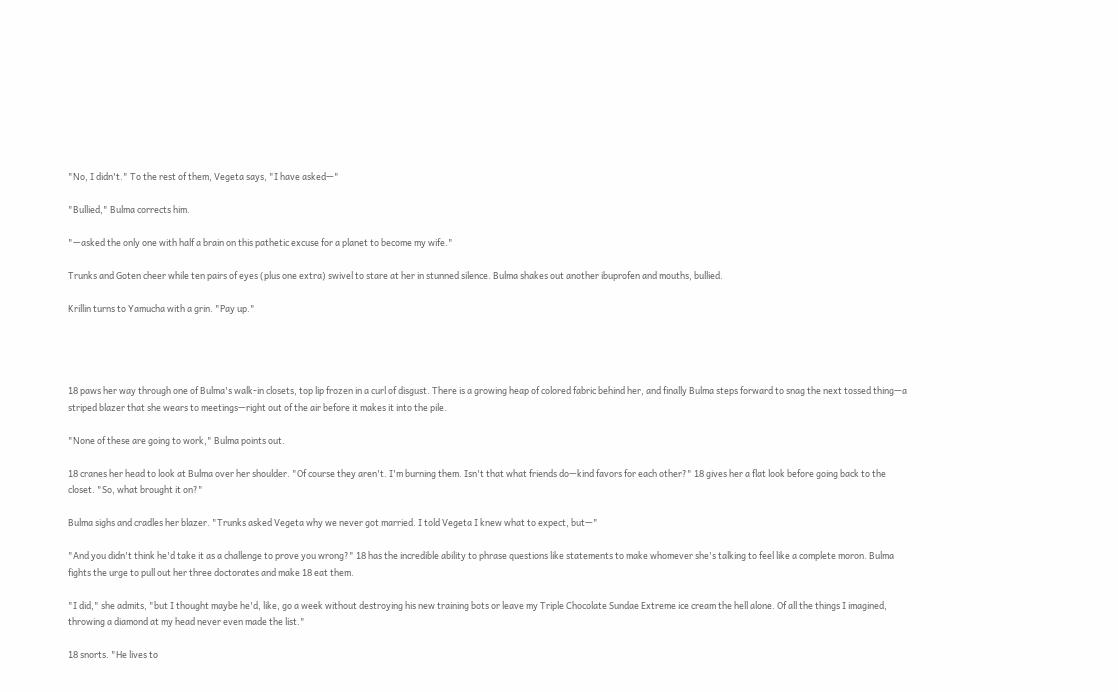"No, I didn't." To the rest of them, Vegeta says, "I have asked—"

"Bullied," Bulma corrects him.

"—asked the only one with half a brain on this pathetic excuse for a planet to become my wife."

Trunks and Goten cheer while ten pairs of eyes (plus one extra) swivel to stare at her in stunned silence. Bulma shakes out another ibuprofen and mouths, bullied.

Krillin turns to Yamucha with a grin. "Pay up."




18 paws her way through one of Bulma's walk-in closets, top lip frozen in a curl of disgust. There is a growing heap of colored fabric behind her, and finally Bulma steps forward to snag the next tossed thing—a striped blazer that she wears to meetings—right out of the air before it makes it into the pile.

"None of these are going to work," Bulma points out.

18 cranes her head to look at Bulma over her shoulder. "Of course they aren't. I'm burning them. Isn't that what friends do—kind favors for each other?" 18 gives her a flat look before going back to the closet. "So, what brought it on?"

Bulma sighs and cradles her blazer. "Trunks asked Vegeta why we never got married. I told Vegeta I knew what to expect, but—"

"And you didn't think he'd take it as a challenge to prove you wrong?" 18 has the incredible ability to phrase questions like statements to make whomever she's talking to feel like a complete moron. Bulma fights the urge to pull out her three doctorates and make 18 eat them.

"I did," she admits, "but I thought maybe he'd, like, go a week without destroying his new training bots or leave my Triple Chocolate Sundae Extreme ice cream the hell alone. Of all the things I imagined, throwing a diamond at my head never even made the list."

18 snorts. "He lives to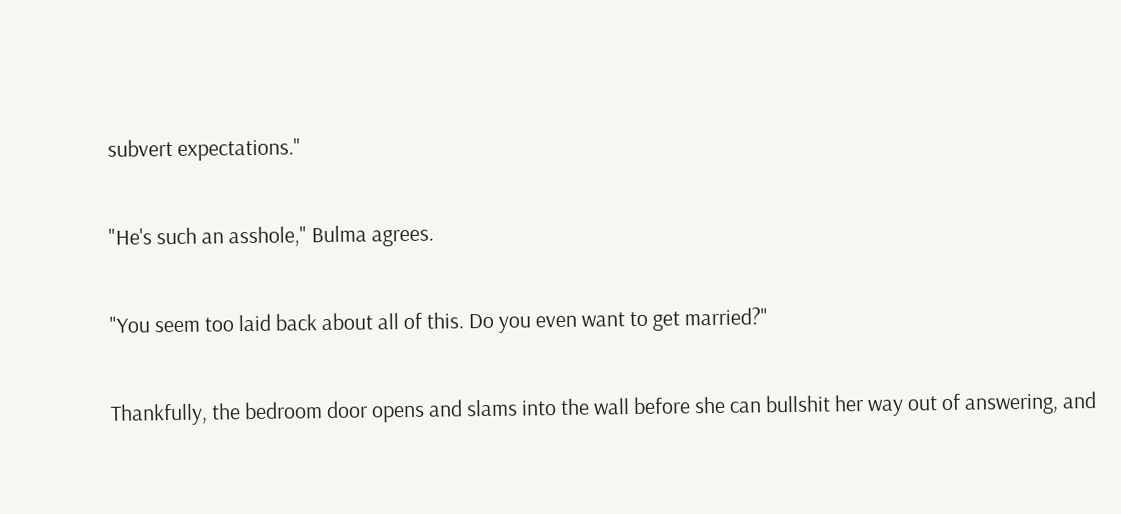subvert expectations."

"He's such an asshole," Bulma agrees.

"You seem too laid back about all of this. Do you even want to get married?"

Thankfully, the bedroom door opens and slams into the wall before she can bullshit her way out of answering, and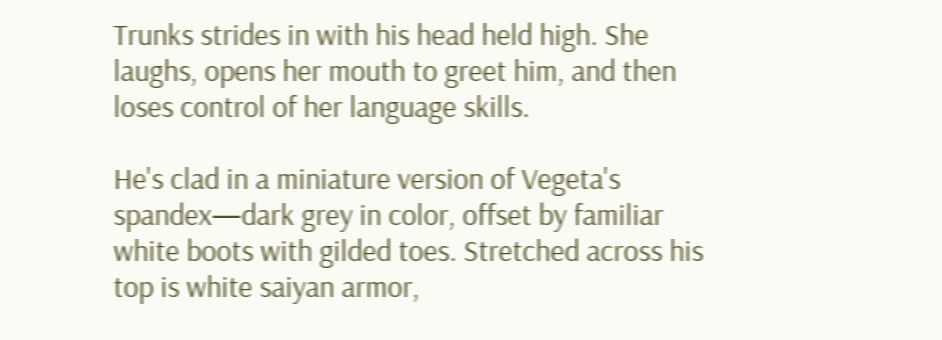Trunks strides in with his head held high. She laughs, opens her mouth to greet him, and then loses control of her language skills.

He's clad in a miniature version of Vegeta's spandex—dark grey in color, offset by familiar white boots with gilded toes. Stretched across his top is white saiyan armor,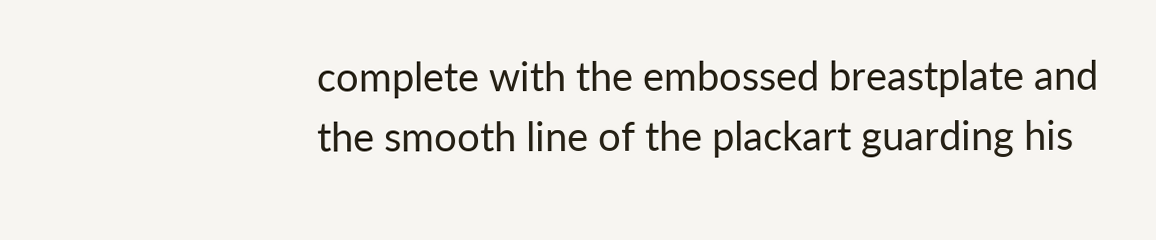complete with the embossed breastplate and the smooth line of the plackart guarding his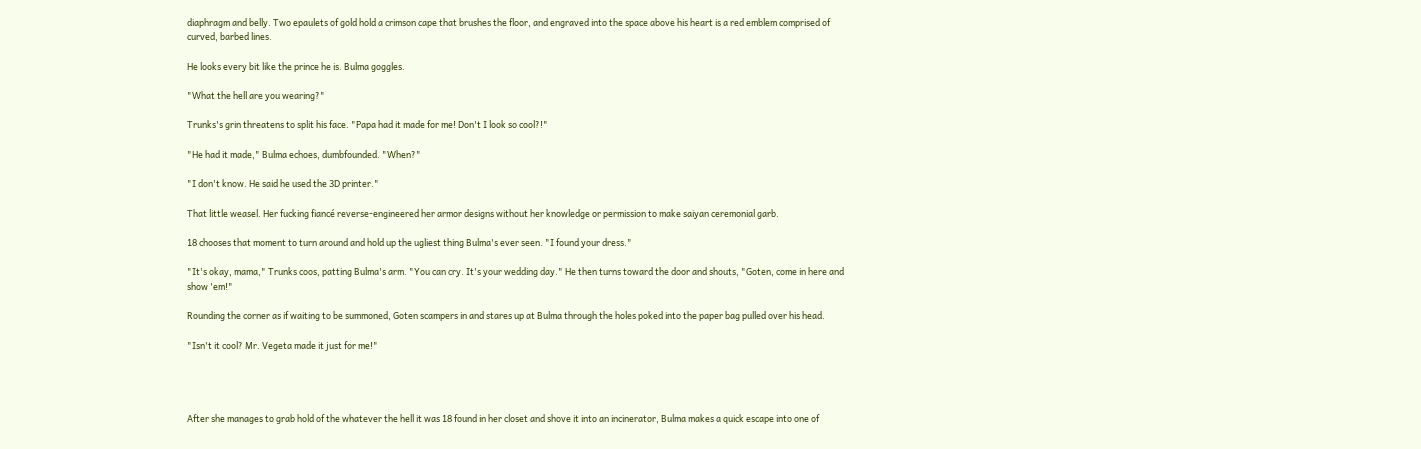diaphragm and belly. Two epaulets of gold hold a crimson cape that brushes the floor, and engraved into the space above his heart is a red emblem comprised of curved, barbed lines.

He looks every bit like the prince he is. Bulma goggles.

"What the hell are you wearing?"

Trunks's grin threatens to split his face. "Papa had it made for me! Don't I look so cool?!"

"He had it made," Bulma echoes, dumbfounded. "When?"

"I don't know. He said he used the 3D printer."

That little weasel. Her fucking fiancé reverse-engineered her armor designs without her knowledge or permission to make saiyan ceremonial garb.

18 chooses that moment to turn around and hold up the ugliest thing Bulma's ever seen. "I found your dress."

"It's okay, mama," Trunks coos, patting Bulma's arm. "You can cry. It's your wedding day." He then turns toward the door and shouts, "Goten, come in here and show 'em!"

Rounding the corner as if waiting to be summoned, Goten scampers in and stares up at Bulma through the holes poked into the paper bag pulled over his head.

"Isn't it cool? Mr. Vegeta made it just for me!"




After she manages to grab hold of the whatever the hell it was 18 found in her closet and shove it into an incinerator, Bulma makes a quick escape into one of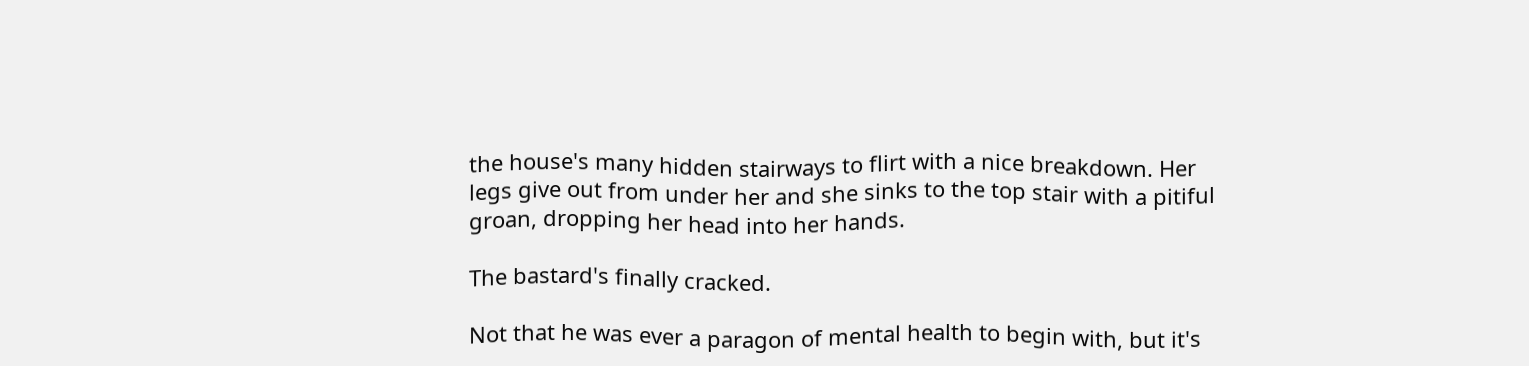the house's many hidden stairways to flirt with a nice breakdown. Her legs give out from under her and she sinks to the top stair with a pitiful groan, dropping her head into her hands.

The bastard's finally cracked.

Not that he was ever a paragon of mental health to begin with, but it's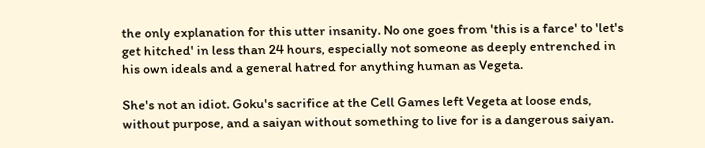the only explanation for this utter insanity. No one goes from 'this is a farce' to 'let's get hitched' in less than 24 hours, especially not someone as deeply entrenched in his own ideals and a general hatred for anything human as Vegeta.

She's not an idiot. Goku's sacrifice at the Cell Games left Vegeta at loose ends, without purpose, and a saiyan without something to live for is a dangerous saiyan.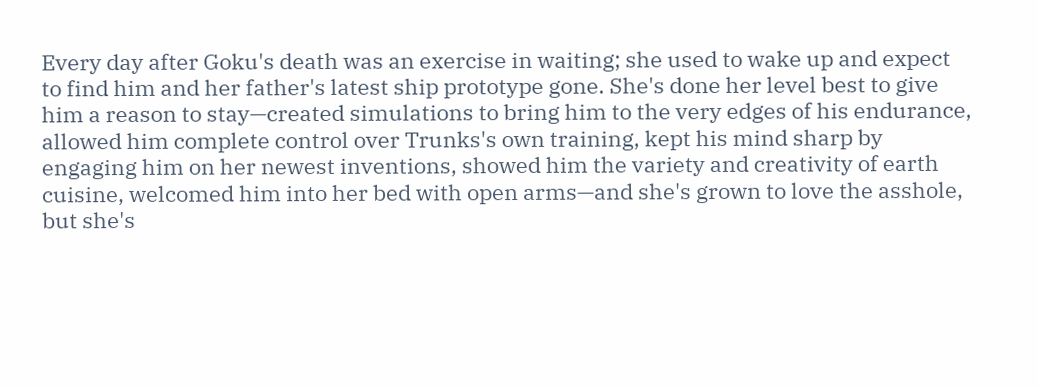Every day after Goku's death was an exercise in waiting; she used to wake up and expect to find him and her father's latest ship prototype gone. She's done her level best to give him a reason to stay—created simulations to bring him to the very edges of his endurance, allowed him complete control over Trunks's own training, kept his mind sharp by engaging him on her newest inventions, showed him the variety and creativity of earth cuisine, welcomed him into her bed with open arms—and she's grown to love the asshole, but she's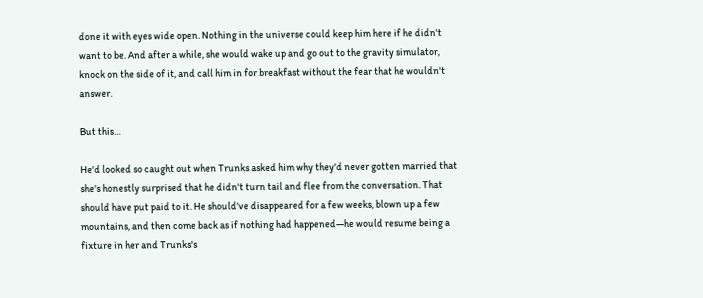done it with eyes wide open. Nothing in the universe could keep him here if he didn't want to be. And after a while, she would wake up and go out to the gravity simulator, knock on the side of it, and call him in for breakfast without the fear that he wouldn't answer.

But this…

He'd looked so caught out when Trunks asked him why they'd never gotten married that she's honestly surprised that he didn't turn tail and flee from the conversation. That should have put paid to it. He should've disappeared for a few weeks, blown up a few mountains, and then come back as if nothing had happened—he would resume being a fixture in her and Trunks's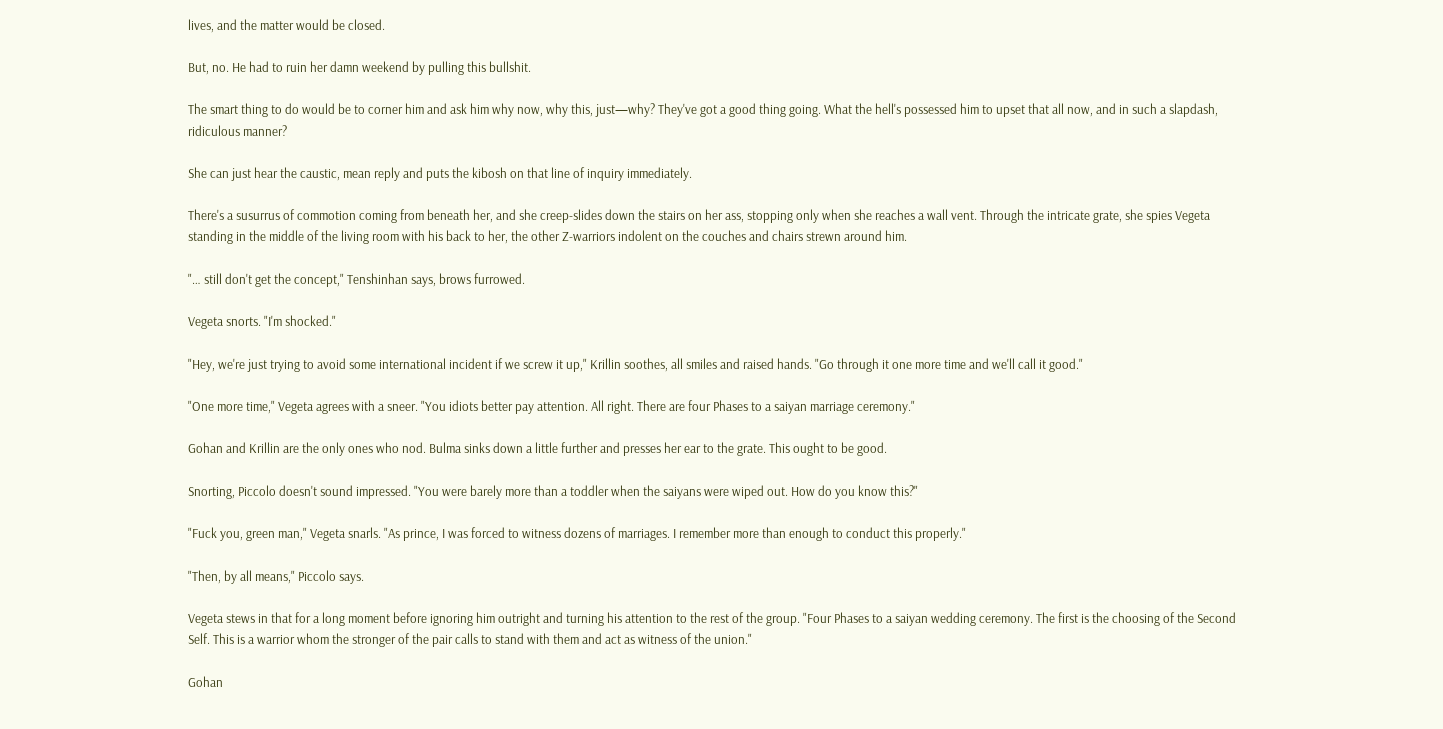lives, and the matter would be closed.

But, no. He had to ruin her damn weekend by pulling this bullshit.

The smart thing to do would be to corner him and ask him why now, why this, just—why? They've got a good thing going. What the hell's possessed him to upset that all now, and in such a slapdash, ridiculous manner?

She can just hear the caustic, mean reply and puts the kibosh on that line of inquiry immediately.

There's a susurrus of commotion coming from beneath her, and she creep-slides down the stairs on her ass, stopping only when she reaches a wall vent. Through the intricate grate, she spies Vegeta standing in the middle of the living room with his back to her, the other Z-warriors indolent on the couches and chairs strewn around him.

"… still don't get the concept," Tenshinhan says, brows furrowed.

Vegeta snorts. "I'm shocked."

"Hey, we're just trying to avoid some international incident if we screw it up," Krillin soothes, all smiles and raised hands. "Go through it one more time and we'll call it good."

"One more time," Vegeta agrees with a sneer. "You idiots better pay attention. All right. There are four Phases to a saiyan marriage ceremony."

Gohan and Krillin are the only ones who nod. Bulma sinks down a little further and presses her ear to the grate. This ought to be good.

Snorting, Piccolo doesn't sound impressed. "You were barely more than a toddler when the saiyans were wiped out. How do you know this?"

"Fuck you, green man," Vegeta snarls. "As prince, I was forced to witness dozens of marriages. I remember more than enough to conduct this properly."

"Then, by all means," Piccolo says.

Vegeta stews in that for a long moment before ignoring him outright and turning his attention to the rest of the group. "Four Phases to a saiyan wedding ceremony. The first is the choosing of the Second Self. This is a warrior whom the stronger of the pair calls to stand with them and act as witness of the union."

Gohan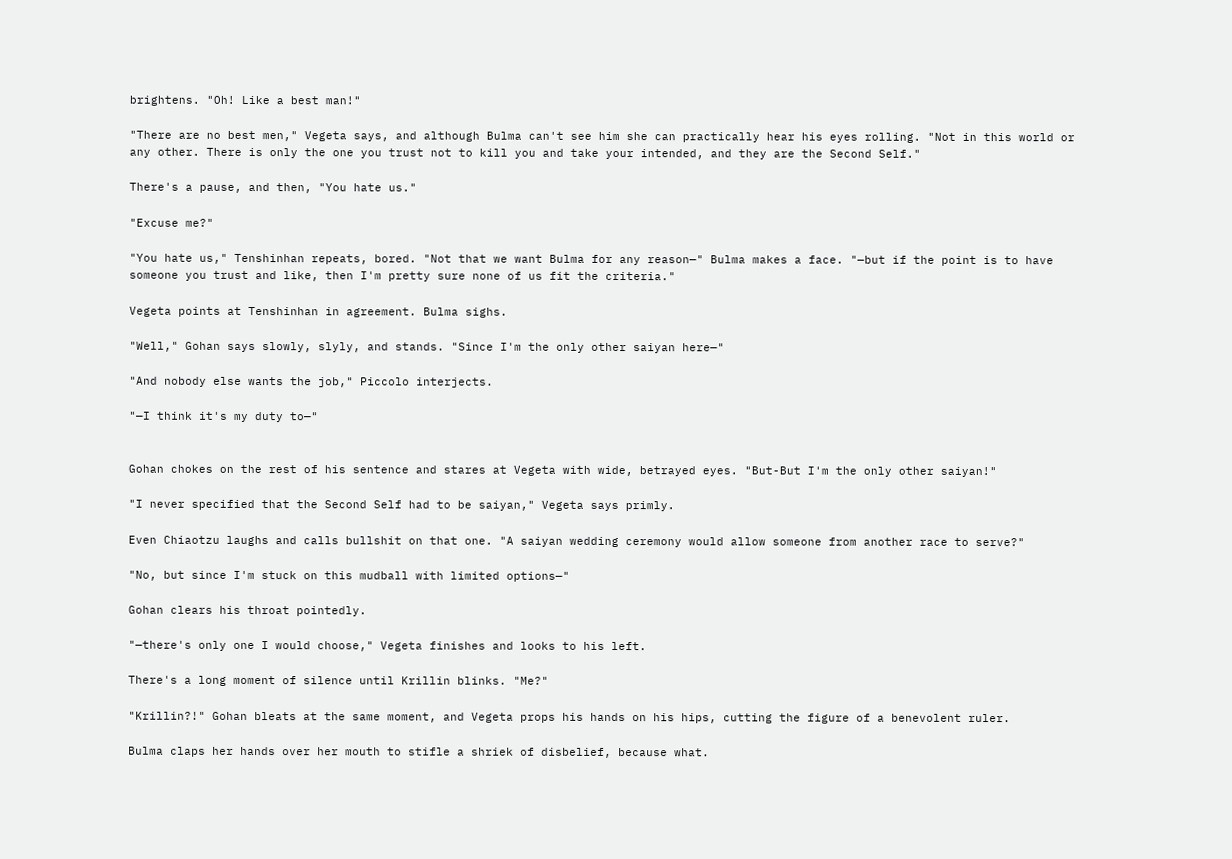brightens. "Oh! Like a best man!"

"There are no best men," Vegeta says, and although Bulma can't see him she can practically hear his eyes rolling. "Not in this world or any other. There is only the one you trust not to kill you and take your intended, and they are the Second Self."

There's a pause, and then, "You hate us."

"Excuse me?"

"You hate us," Tenshinhan repeats, bored. "Not that we want Bulma for any reason—" Bulma makes a face. "—but if the point is to have someone you trust and like, then I'm pretty sure none of us fit the criteria."

Vegeta points at Tenshinhan in agreement. Bulma sighs.

"Well," Gohan says slowly, slyly, and stands. "Since I'm the only other saiyan here—"

"And nobody else wants the job," Piccolo interjects.

"—I think it's my duty to—"


Gohan chokes on the rest of his sentence and stares at Vegeta with wide, betrayed eyes. "But-But I'm the only other saiyan!"

"I never specified that the Second Self had to be saiyan," Vegeta says primly.

Even Chiaotzu laughs and calls bullshit on that one. "A saiyan wedding ceremony would allow someone from another race to serve?"

"No, but since I'm stuck on this mudball with limited options—"

Gohan clears his throat pointedly.

"—there's only one I would choose," Vegeta finishes and looks to his left.

There's a long moment of silence until Krillin blinks. "Me?"

"Krillin?!" Gohan bleats at the same moment, and Vegeta props his hands on his hips, cutting the figure of a benevolent ruler.

Bulma claps her hands over her mouth to stifle a shriek of disbelief, because what.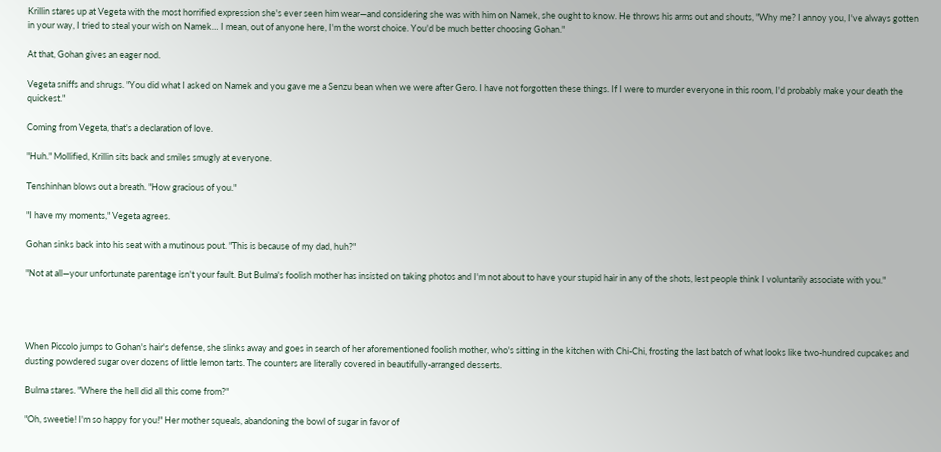Krillin stares up at Vegeta with the most horrified expression she's ever seen him wear—and considering she was with him on Namek, she ought to know. He throws his arms out and shouts, "Why me? I annoy you, I've always gotten in your way, I tried to steal your wish on Namek… I mean, out of anyone here, I'm the worst choice. You'd be much better choosing Gohan."

At that, Gohan gives an eager nod.

Vegeta sniffs and shrugs. "You did what I asked on Namek and you gave me a Senzu bean when we were after Gero. I have not forgotten these things. If I were to murder everyone in this room, I'd probably make your death the quickest."

Coming from Vegeta, that's a declaration of love.

"Huh." Mollified, Krillin sits back and smiles smugly at everyone.

Tenshinhan blows out a breath. "How gracious of you."

"I have my moments," Vegeta agrees.

Gohan sinks back into his seat with a mutinous pout. "This is because of my dad, huh?"

"Not at all—your unfortunate parentage isn't your fault. But Bulma's foolish mother has insisted on taking photos and I'm not about to have your stupid hair in any of the shots, lest people think I voluntarily associate with you."




When Piccolo jumps to Gohan's hair's defense, she slinks away and goes in search of her aforementioned foolish mother, who's sitting in the kitchen with Chi-Chi, frosting the last batch of what looks like two-hundred cupcakes and dusting powdered sugar over dozens of little lemon tarts. The counters are literally covered in beautifully-arranged desserts.

Bulma stares. "Where the hell did all this come from?"

"Oh, sweetie! I'm so happy for you!" Her mother squeals, abandoning the bowl of sugar in favor of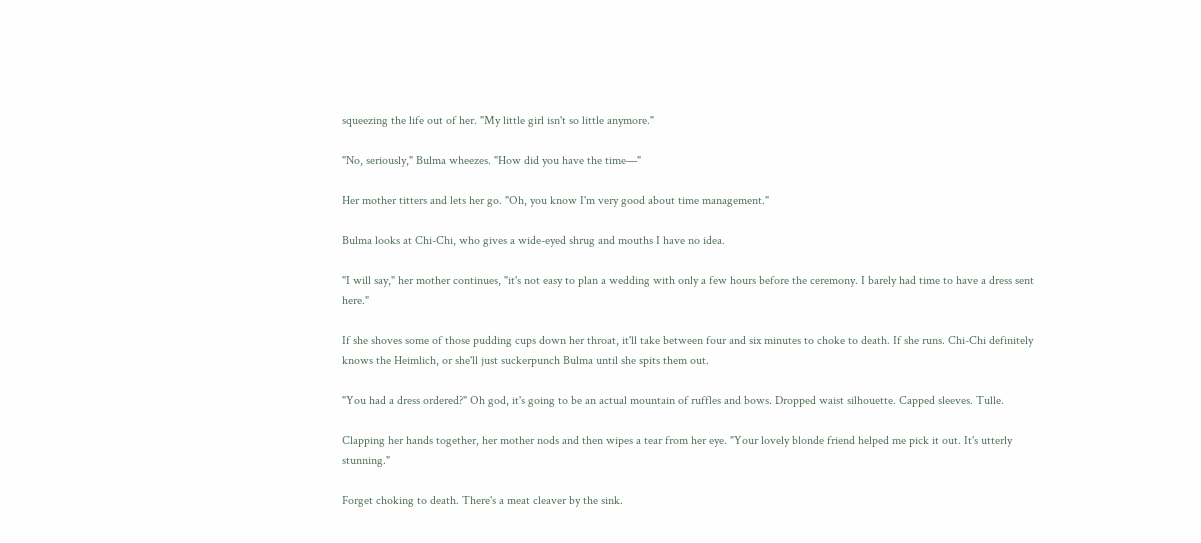squeezing the life out of her. "My little girl isn't so little anymore."

"No, seriously," Bulma wheezes. "How did you have the time—"

Her mother titters and lets her go. "Oh, you know I'm very good about time management."

Bulma looks at Chi-Chi, who gives a wide-eyed shrug and mouths I have no idea.

"I will say," her mother continues, "it's not easy to plan a wedding with only a few hours before the ceremony. I barely had time to have a dress sent here."

If she shoves some of those pudding cups down her throat, it'll take between four and six minutes to choke to death. If she runs. Chi-Chi definitely knows the Heimlich, or she'll just suckerpunch Bulma until she spits them out.

"You had a dress ordered?" Oh god, it's going to be an actual mountain of ruffles and bows. Dropped waist silhouette. Capped sleeves. Tulle.

Clapping her hands together, her mother nods and then wipes a tear from her eye. "Your lovely blonde friend helped me pick it out. It's utterly stunning."

Forget choking to death. There's a meat cleaver by the sink.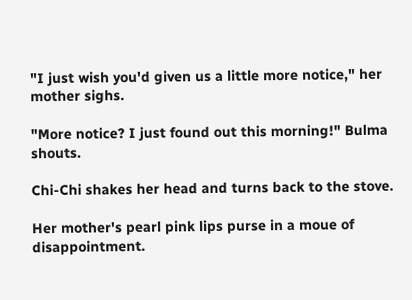"I just wish you'd given us a little more notice," her mother sighs.

"More notice? I just found out this morning!" Bulma shouts.

Chi-Chi shakes her head and turns back to the stove.

Her mother's pearl pink lips purse in a moue of disappointment.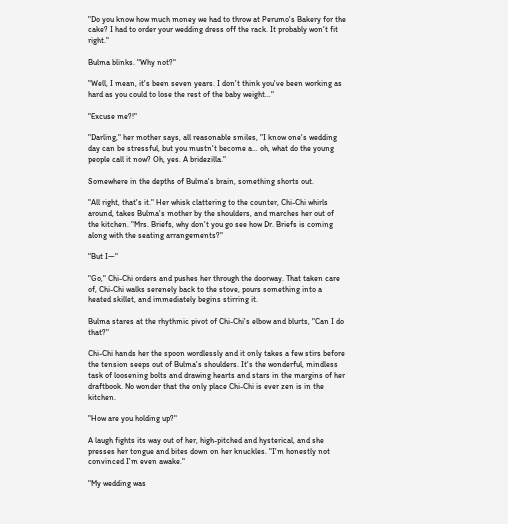"Do you know how much money we had to throw at Perumo's Bakery for the cake? I had to order your wedding dress off the rack. It probably won't fit right."

Bulma blinks. "Why not?"

"Well, I mean, it's been seven years. I don't think you've been working as hard as you could to lose the rest of the baby weight…"

"Excuse me?!"

"Darling," her mother says, all reasonable smiles, "I know one's wedding day can be stressful, but you mustn't become a… oh, what do the young people call it now? Oh, yes. A bridezilla."

Somewhere in the depths of Bulma's brain, something shorts out.

"All right, that's it." Her whisk clattering to the counter, Chi-Chi whirls around, takes Bulma's mother by the shoulders, and marches her out of the kitchen. "Mrs. Briefs, why don't you go see how Dr. Briefs is coming along with the seating arrangements?"

"But I—"

"Go," Chi-Chi orders and pushes her through the doorway. That taken care of, Chi-Chi walks serenely back to the stove, pours something into a heated skillet, and immediately begins stirring it.

Bulma stares at the rhythmic pivot of Chi-Chi's elbow and blurts, "Can I do that?"

Chi-Chi hands her the spoon wordlessly and it only takes a few stirs before the tension seeps out of Bulma's shoulders. It's the wonderful, mindless task of loosening bolts and drawing hearts and stars in the margins of her draftbook. No wonder that the only place Chi-Chi is ever zen is in the kitchen.

"How are you holding up?"

A laugh fights its way out of her, high-pitched and hysterical, and she presses her tongue and bites down on her knuckles. "I'm honestly not convinced I'm even awake."

"My wedding was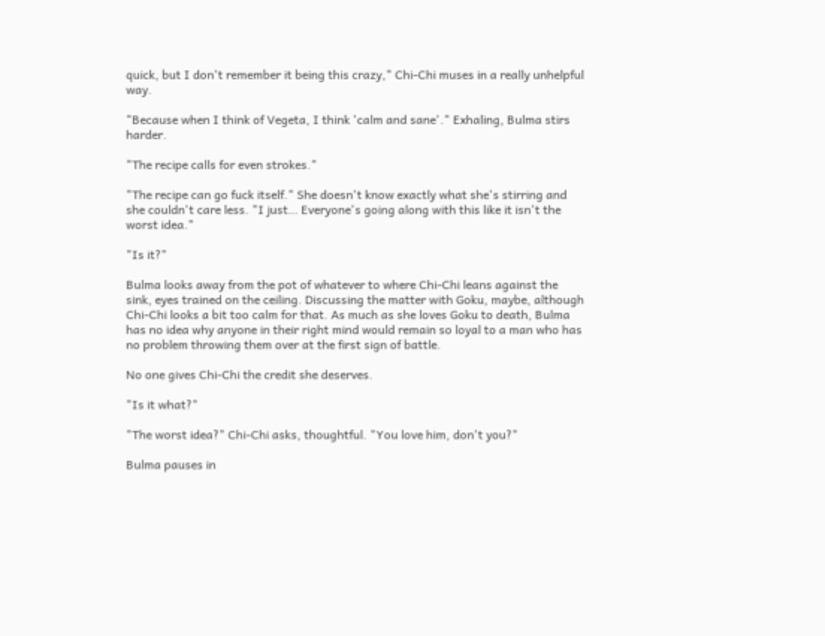quick, but I don't remember it being this crazy," Chi-Chi muses in a really unhelpful way.

"Because when I think of Vegeta, I think 'calm and sane'." Exhaling, Bulma stirs harder.

"The recipe calls for even strokes."

"The recipe can go fuck itself." She doesn't know exactly what she's stirring and she couldn't care less. "I just… Everyone's going along with this like it isn't the worst idea."

"Is it?"

Bulma looks away from the pot of whatever to where Chi-Chi leans against the sink, eyes trained on the ceiling. Discussing the matter with Goku, maybe, although Chi-Chi looks a bit too calm for that. As much as she loves Goku to death, Bulma has no idea why anyone in their right mind would remain so loyal to a man who has no problem throwing them over at the first sign of battle.

No one gives Chi-Chi the credit she deserves.

"Is it what?"

"The worst idea?" Chi-Chi asks, thoughtful. "You love him, don't you?"

Bulma pauses in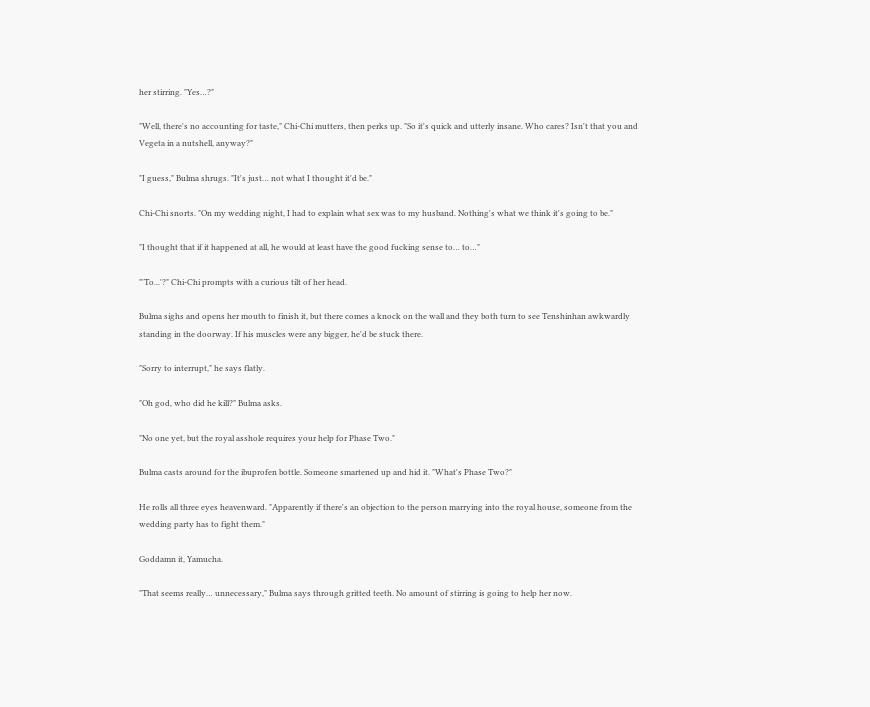her stirring. "Yes…?"

"Well, there's no accounting for taste," Chi-Chi mutters, then perks up. "So it's quick and utterly insane. Who cares? Isn't that you and Vegeta in a nutshell, anyway?"

"I guess," Bulma shrugs. "It's just… not what I thought it'd be."

Chi-Chi snorts. "On my wedding night, I had to explain what sex was to my husband. Nothing's what we think it's going to be."

"I thought that if it happened at all, he would at least have the good fucking sense to… to…"

"'To...'?" Chi-Chi prompts with a curious tilt of her head.

Bulma sighs and opens her mouth to finish it, but there comes a knock on the wall and they both turn to see Tenshinhan awkwardly standing in the doorway. If his muscles were any bigger, he'd be stuck there.

"Sorry to interrupt," he says flatly.

"Oh god, who did he kill?" Bulma asks.

"No one yet, but the royal asshole requires your help for Phase Two."

Bulma casts around for the ibuprofen bottle. Someone smartened up and hid it. "What's Phase Two?"

He rolls all three eyes heavenward. "Apparently if there's an objection to the person marrying into the royal house, someone from the wedding party has to fight them."

Goddamn it, Yamucha.

"That seems really… unnecessary," Bulma says through gritted teeth. No amount of stirring is going to help her now.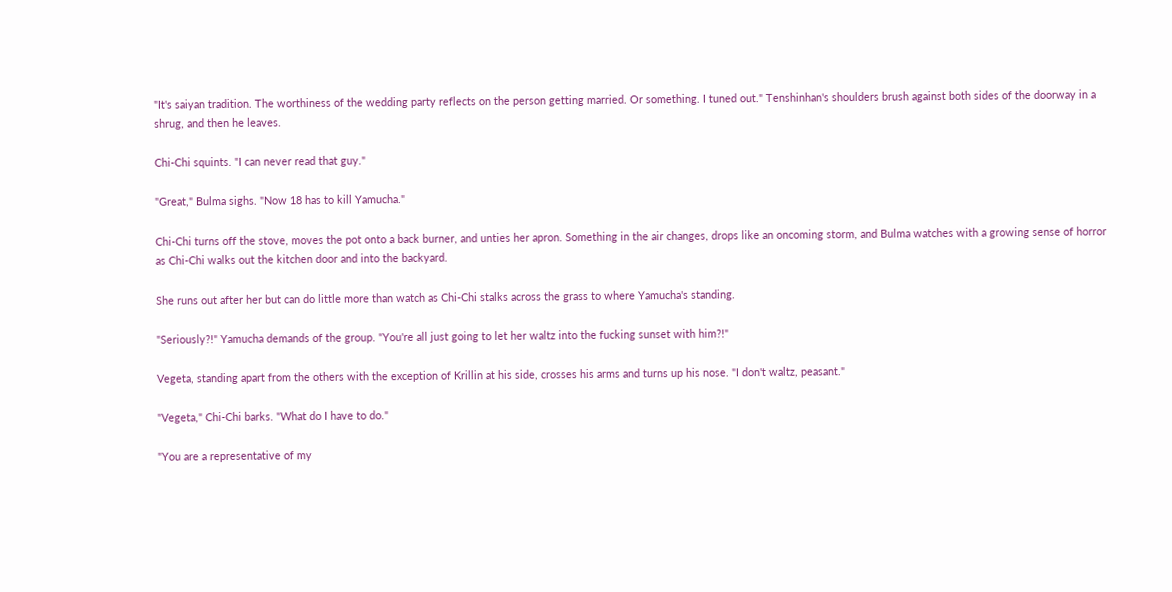"It's saiyan tradition. The worthiness of the wedding party reflects on the person getting married. Or something. I tuned out." Tenshinhan's shoulders brush against both sides of the doorway in a shrug, and then he leaves.

Chi-Chi squints. "I can never read that guy."

"Great," Bulma sighs. "Now 18 has to kill Yamucha."

Chi-Chi turns off the stove, moves the pot onto a back burner, and unties her apron. Something in the air changes, drops like an oncoming storm, and Bulma watches with a growing sense of horror as Chi-Chi walks out the kitchen door and into the backyard.

She runs out after her but can do little more than watch as Chi-Chi stalks across the grass to where Yamucha's standing.

"Seriously?!" Yamucha demands of the group. "You're all just going to let her waltz into the fucking sunset with him?!"

Vegeta, standing apart from the others with the exception of Krillin at his side, crosses his arms and turns up his nose. "I don't waltz, peasant."

"Vegeta," Chi-Chi barks. "What do I have to do."

"You are a representative of my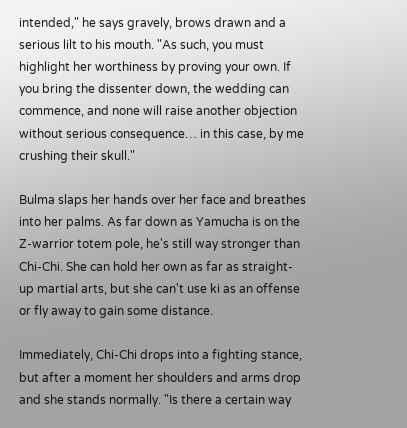intended," he says gravely, brows drawn and a serious lilt to his mouth. "As such, you must highlight her worthiness by proving your own. If you bring the dissenter down, the wedding can commence, and none will raise another objection without serious consequence… in this case, by me crushing their skull."

Bulma slaps her hands over her face and breathes into her palms. As far down as Yamucha is on the Z-warrior totem pole, he's still way stronger than Chi-Chi. She can hold her own as far as straight-up martial arts, but she can't use ki as an offense or fly away to gain some distance.

Immediately, Chi-Chi drops into a fighting stance, but after a moment her shoulders and arms drop and she stands normally. "Is there a certain way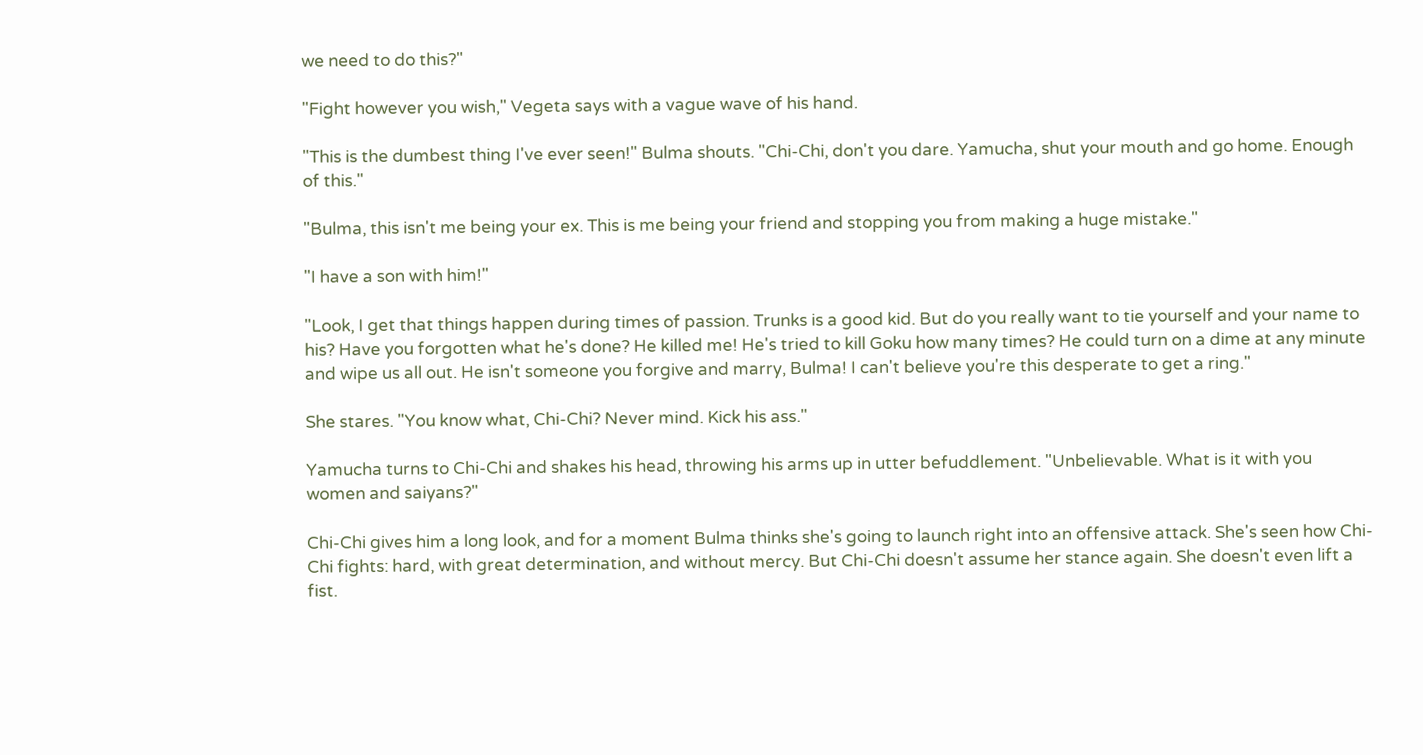we need to do this?"

"Fight however you wish," Vegeta says with a vague wave of his hand.

"This is the dumbest thing I've ever seen!" Bulma shouts. "Chi-Chi, don't you dare. Yamucha, shut your mouth and go home. Enough of this."

"Bulma, this isn't me being your ex. This is me being your friend and stopping you from making a huge mistake."

"I have a son with him!"

"Look, I get that things happen during times of passion. Trunks is a good kid. But do you really want to tie yourself and your name to his? Have you forgotten what he's done? He killed me! He's tried to kill Goku how many times? He could turn on a dime at any minute and wipe us all out. He isn't someone you forgive and marry, Bulma! I can't believe you're this desperate to get a ring."

She stares. "You know what, Chi-Chi? Never mind. Kick his ass."

Yamucha turns to Chi-Chi and shakes his head, throwing his arms up in utter befuddlement. "Unbelievable. What is it with you women and saiyans?"

Chi-Chi gives him a long look, and for a moment Bulma thinks she's going to launch right into an offensive attack. She's seen how Chi-Chi fights: hard, with great determination, and without mercy. But Chi-Chi doesn't assume her stance again. She doesn't even lift a fist.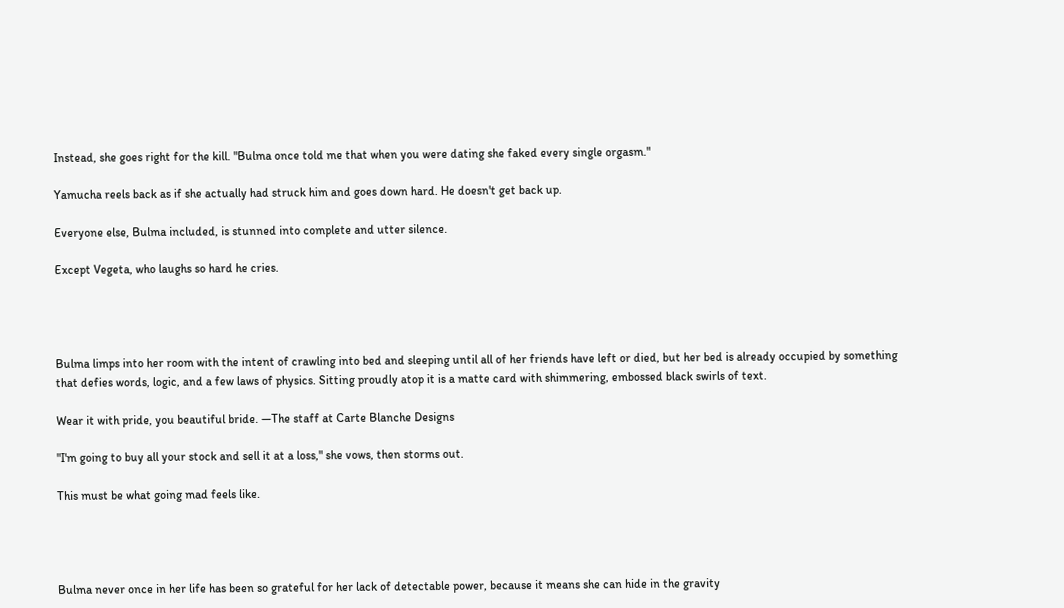Instead, she goes right for the kill. "Bulma once told me that when you were dating she faked every single orgasm."

Yamucha reels back as if she actually had struck him and goes down hard. He doesn't get back up.

Everyone else, Bulma included, is stunned into complete and utter silence.

Except Vegeta, who laughs so hard he cries.




Bulma limps into her room with the intent of crawling into bed and sleeping until all of her friends have left or died, but her bed is already occupied by something that defies words, logic, and a few laws of physics. Sitting proudly atop it is a matte card with shimmering, embossed black swirls of text.

Wear it with pride, you beautiful bride. —The staff at Carte Blanche Designs

"I'm going to buy all your stock and sell it at a loss," she vows, then storms out.

This must be what going mad feels like.




Bulma never once in her life has been so grateful for her lack of detectable power, because it means she can hide in the gravity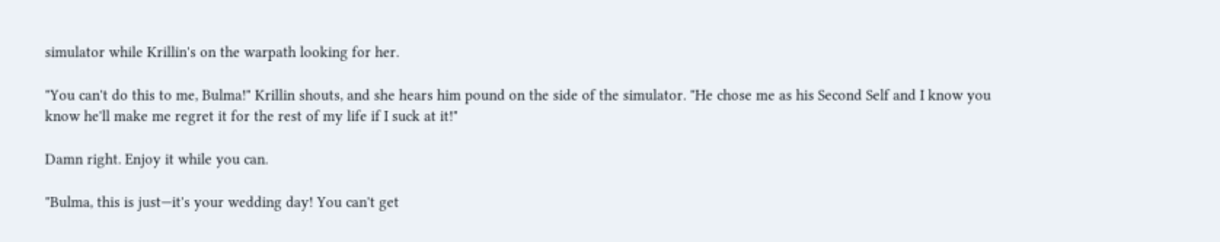simulator while Krillin's on the warpath looking for her.

"You can't do this to me, Bulma!" Krillin shouts, and she hears him pound on the side of the simulator. "He chose me as his Second Self and I know you know he'll make me regret it for the rest of my life if I suck at it!"

Damn right. Enjoy it while you can.

"Bulma, this is just—it's your wedding day! You can't get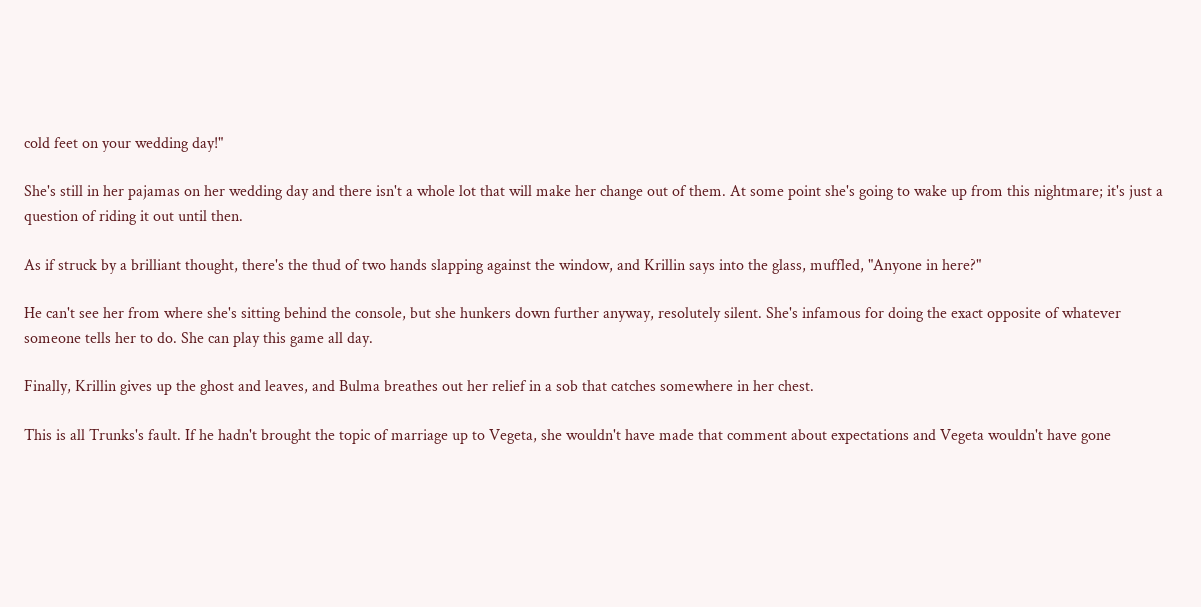cold feet on your wedding day!"

She's still in her pajamas on her wedding day and there isn't a whole lot that will make her change out of them. At some point she's going to wake up from this nightmare; it's just a question of riding it out until then.

As if struck by a brilliant thought, there's the thud of two hands slapping against the window, and Krillin says into the glass, muffled, "Anyone in here?"

He can't see her from where she's sitting behind the console, but she hunkers down further anyway, resolutely silent. She's infamous for doing the exact opposite of whatever someone tells her to do. She can play this game all day.

Finally, Krillin gives up the ghost and leaves, and Bulma breathes out her relief in a sob that catches somewhere in her chest.

This is all Trunks's fault. If he hadn't brought the topic of marriage up to Vegeta, she wouldn't have made that comment about expectations and Vegeta wouldn't have gone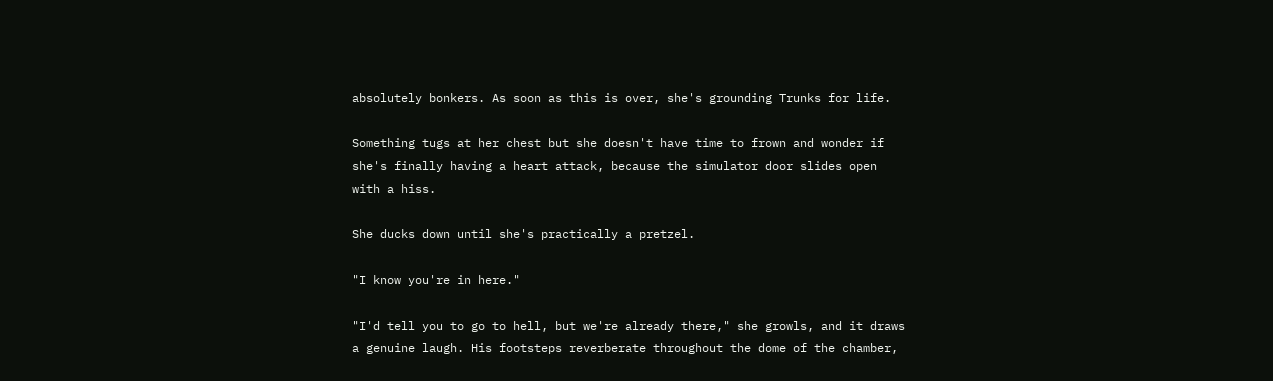absolutely bonkers. As soon as this is over, she's grounding Trunks for life.

Something tugs at her chest but she doesn't have time to frown and wonder if she's finally having a heart attack, because the simulator door slides open with a hiss.

She ducks down until she's practically a pretzel.

"I know you're in here."

"I'd tell you to go to hell, but we're already there," she growls, and it draws a genuine laugh. His footsteps reverberate throughout the dome of the chamber,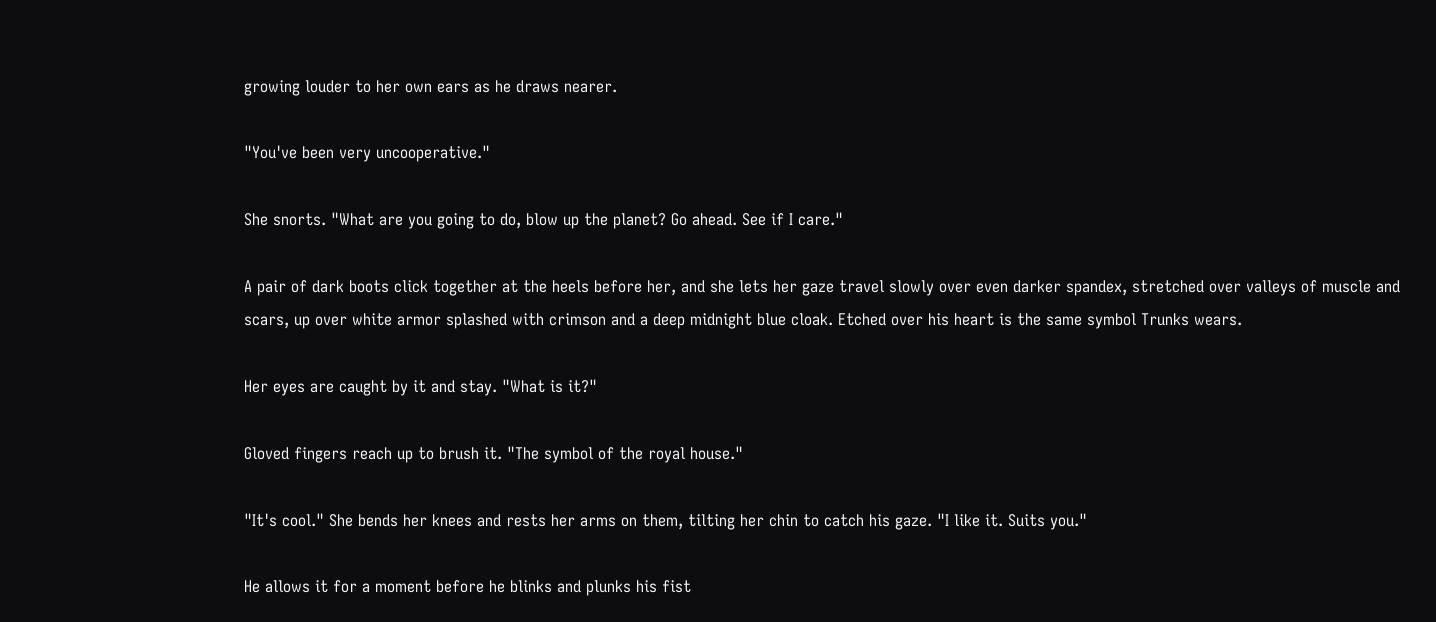growing louder to her own ears as he draws nearer.

"You've been very uncooperative."

She snorts. "What are you going to do, blow up the planet? Go ahead. See if I care."

A pair of dark boots click together at the heels before her, and she lets her gaze travel slowly over even darker spandex, stretched over valleys of muscle and scars, up over white armor splashed with crimson and a deep midnight blue cloak. Etched over his heart is the same symbol Trunks wears.

Her eyes are caught by it and stay. "What is it?"

Gloved fingers reach up to brush it. "The symbol of the royal house."

"It's cool." She bends her knees and rests her arms on them, tilting her chin to catch his gaze. "I like it. Suits you."

He allows it for a moment before he blinks and plunks his fist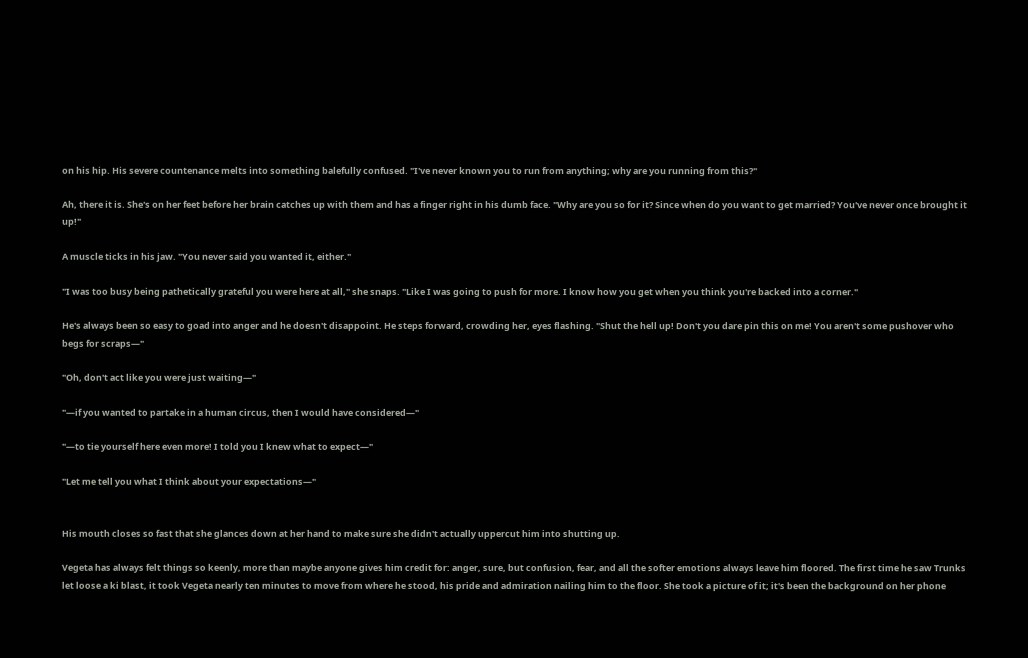on his hip. His severe countenance melts into something balefully confused. "I've never known you to run from anything; why are you running from this?"

Ah, there it is. She's on her feet before her brain catches up with them and has a finger right in his dumb face. "Why are you so for it? Since when do you want to get married? You've never once brought it up!"

A muscle ticks in his jaw. "You never said you wanted it, either."

"I was too busy being pathetically grateful you were here at all," she snaps. "Like I was going to push for more. I know how you get when you think you're backed into a corner."

He's always been so easy to goad into anger and he doesn't disappoint. He steps forward, crowding her, eyes flashing. "Shut the hell up! Don't you dare pin this on me! You aren't some pushover who begs for scraps—"

"Oh, don't act like you were just waiting—"

"—if you wanted to partake in a human circus, then I would have considered—"

"—to tie yourself here even more! I told you I knew what to expect—"

"Let me tell you what I think about your expectations—"


His mouth closes so fast that she glances down at her hand to make sure she didn't actually uppercut him into shutting up.

Vegeta has always felt things so keenly, more than maybe anyone gives him credit for: anger, sure, but confusion, fear, and all the softer emotions always leave him floored. The first time he saw Trunks let loose a ki blast, it took Vegeta nearly ten minutes to move from where he stood, his pride and admiration nailing him to the floor. She took a picture of it; it's been the background on her phone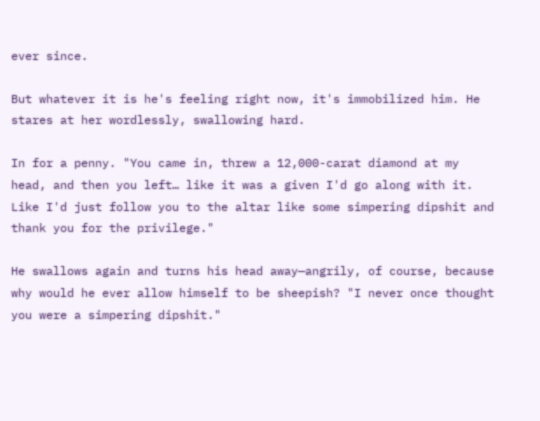ever since.

But whatever it is he's feeling right now, it's immobilized him. He stares at her wordlessly, swallowing hard.

In for a penny. "You came in, threw a 12,000-carat diamond at my head, and then you left… like it was a given I'd go along with it. Like I'd just follow you to the altar like some simpering dipshit and thank you for the privilege."

He swallows again and turns his head away—angrily, of course, because why would he ever allow himself to be sheepish? "I never once thought you were a simpering dipshit."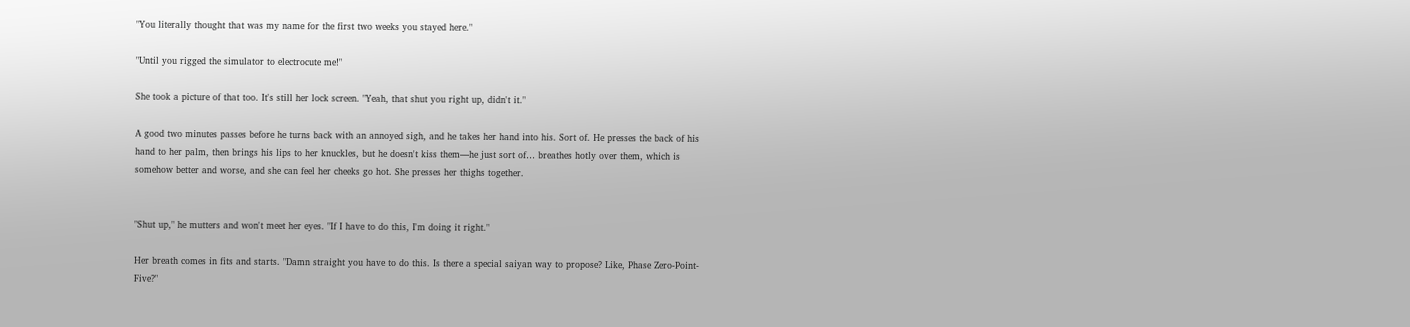"You literally thought that was my name for the first two weeks you stayed here."

"Until you rigged the simulator to electrocute me!"

She took a picture of that too. It's still her lock screen. "Yeah, that shut you right up, didn't it."

A good two minutes passes before he turns back with an annoyed sigh, and he takes her hand into his. Sort of. He presses the back of his hand to her palm, then brings his lips to her knuckles, but he doesn't kiss them—he just sort of… breathes hotly over them, which is somehow better and worse, and she can feel her cheeks go hot. She presses her thighs together.


"Shut up," he mutters and won't meet her eyes. "If I have to do this, I'm doing it right."

Her breath comes in fits and starts. "Damn straight you have to do this. Is there a special saiyan way to propose? Like, Phase Zero-Point-Five?"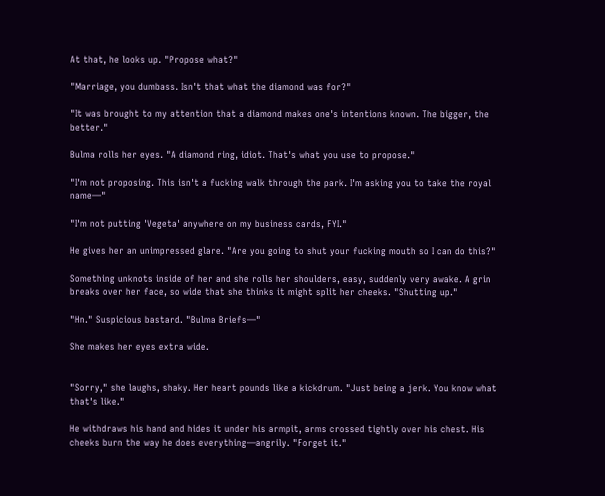At that, he looks up. "Propose what?"

"Marriage, you dumbass. Isn't that what the diamond was for?"

"It was brought to my attention that a diamond makes one's intentions known. The bigger, the better."

Bulma rolls her eyes. "A diamond ring, idiot. That's what you use to propose."

"I'm not proposing. This isn't a fucking walk through the park. I'm asking you to take the royal name—"

"I'm not putting 'Vegeta' anywhere on my business cards, FYI."

He gives her an unimpressed glare. "Are you going to shut your fucking mouth so I can do this?"

Something unknots inside of her and she rolls her shoulders, easy, suddenly very awake. A grin breaks over her face, so wide that she thinks it might split her cheeks. "Shutting up."

"Hn." Suspicious bastard. "Bulma Briefs—"

She makes her eyes extra wide.


"Sorry," she laughs, shaky. Her heart pounds like a kickdrum. "Just being a jerk. You know what that's like."

He withdraws his hand and hides it under his armpit, arms crossed tightly over his chest. His cheeks burn the way he does everything—angrily. "Forget it."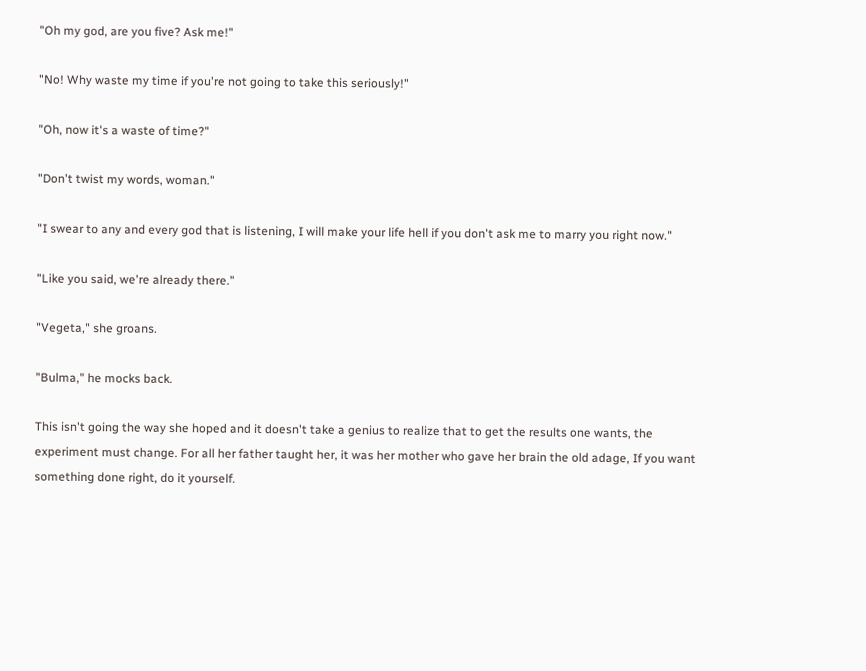"Oh my god, are you five? Ask me!"

"No! Why waste my time if you're not going to take this seriously!"

"Oh, now it's a waste of time?"

"Don't twist my words, woman."

"I swear to any and every god that is listening, I will make your life hell if you don't ask me to marry you right now."

"Like you said, we're already there."

"Vegeta," she groans.

"Bulma," he mocks back.

This isn't going the way she hoped and it doesn't take a genius to realize that to get the results one wants, the experiment must change. For all her father taught her, it was her mother who gave her brain the old adage, If you want something done right, do it yourself.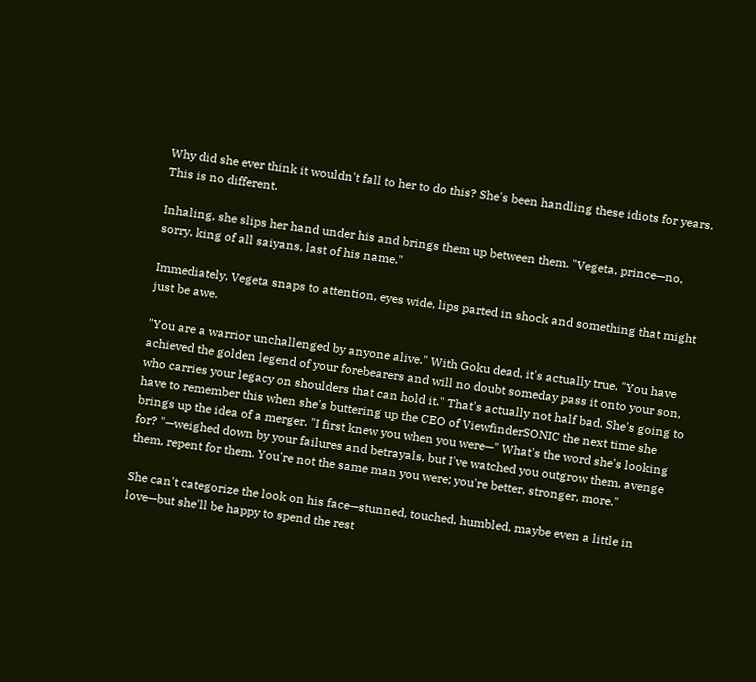Why did she ever think it wouldn't fall to her to do this? She's been handling these idiots for years. This is no different.

Inhaling, she slips her hand under his and brings them up between them. "Vegeta, prince—no, sorry, king of all saiyans, last of his name."

Immediately, Vegeta snaps to attention, eyes wide, lips parted in shock and something that might just be awe.

"You are a warrior unchallenged by anyone alive." With Goku dead, it's actually true. "You have achieved the golden legend of your forebearers and will no doubt someday pass it onto your son, who carries your legacy on shoulders that can hold it." That's actually not half bad. She's going to have to remember this when she's buttering up the CEO of ViewfinderSONIC the next time she brings up the idea of a merger. "I first knew you when you were—" What's the word she's looking for? "—weighed down by your failures and betrayals, but I've watched you outgrow them, avenge them, repent for them. You're not the same man you were; you're better, stronger, more."

She can't categorize the look on his face—stunned, touched, humbled, maybe even a little in love—but she'll be happy to spend the rest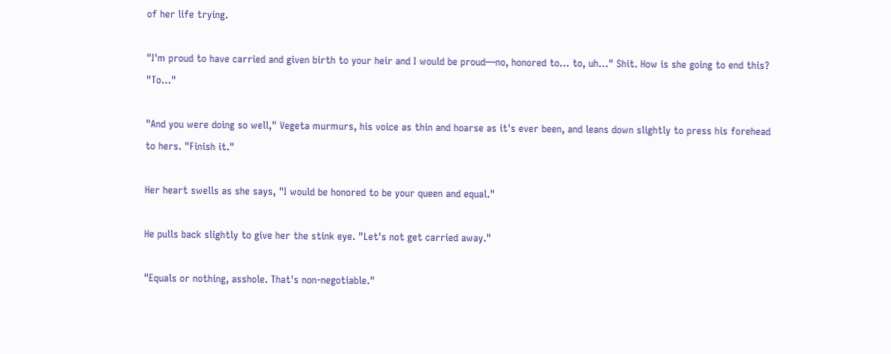of her life trying.

"I'm proud to have carried and given birth to your heir and I would be proud—no, honored to… to, uh…" Shit. How is she going to end this? "To…"

"And you were doing so well," Vegeta murmurs, his voice as thin and hoarse as it's ever been, and leans down slightly to press his forehead to hers. "Finish it."

Her heart swells as she says, "I would be honored to be your queen and equal."

He pulls back slightly to give her the stink eye. "Let's not get carried away."

"Equals or nothing, asshole. That's non-negotiable."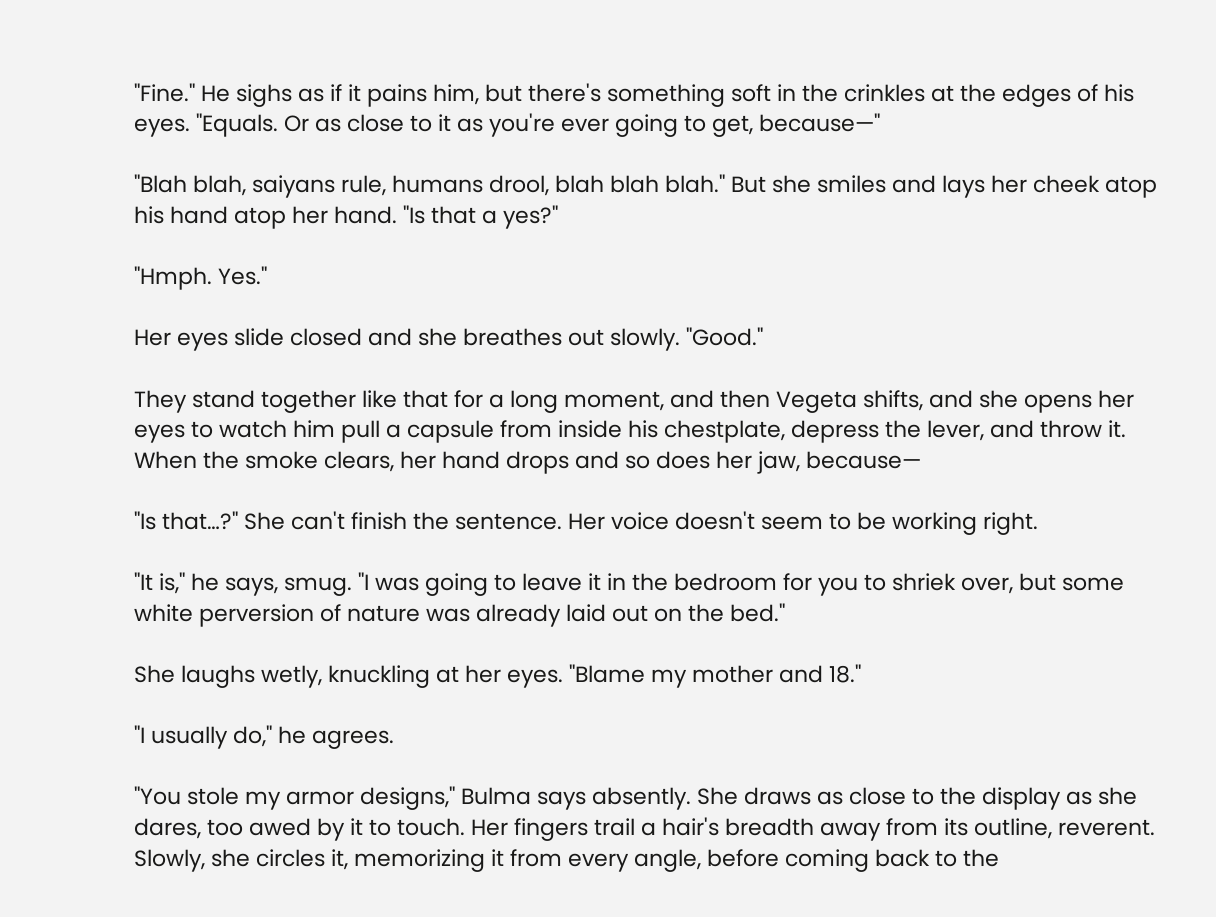"Fine." He sighs as if it pains him, but there's something soft in the crinkles at the edges of his eyes. "Equals. Or as close to it as you're ever going to get, because—"

"Blah blah, saiyans rule, humans drool, blah blah blah." But she smiles and lays her cheek atop his hand atop her hand. "Is that a yes?"

"Hmph. Yes."

Her eyes slide closed and she breathes out slowly. "Good."

They stand together like that for a long moment, and then Vegeta shifts, and she opens her eyes to watch him pull a capsule from inside his chestplate, depress the lever, and throw it. When the smoke clears, her hand drops and so does her jaw, because—

"Is that…?" She can't finish the sentence. Her voice doesn't seem to be working right.

"It is," he says, smug. "I was going to leave it in the bedroom for you to shriek over, but some white perversion of nature was already laid out on the bed."

She laughs wetly, knuckling at her eyes. "Blame my mother and 18."

"I usually do," he agrees.

"You stole my armor designs," Bulma says absently. She draws as close to the display as she dares, too awed by it to touch. Her fingers trail a hair's breadth away from its outline, reverent. Slowly, she circles it, memorizing it from every angle, before coming back to the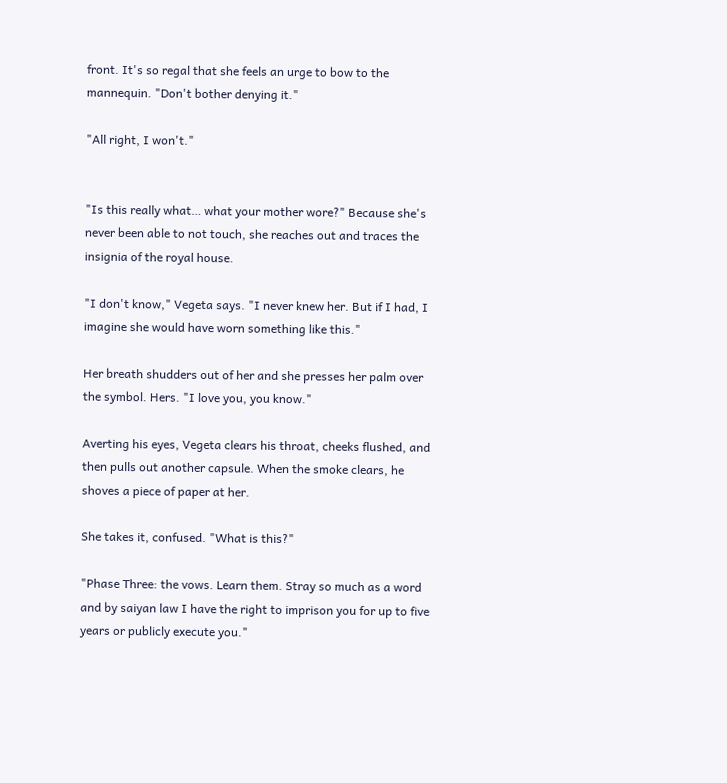front. It's so regal that she feels an urge to bow to the mannequin. "Don't bother denying it."

"All right, I won't."


"Is this really what… what your mother wore?" Because she's never been able to not touch, she reaches out and traces the insignia of the royal house.

"I don't know," Vegeta says. "I never knew her. But if I had, I imagine she would have worn something like this."

Her breath shudders out of her and she presses her palm over the symbol. Hers. "I love you, you know."

Averting his eyes, Vegeta clears his throat, cheeks flushed, and then pulls out another capsule. When the smoke clears, he shoves a piece of paper at her.

She takes it, confused. "What is this?"

"Phase Three: the vows. Learn them. Stray so much as a word and by saiyan law I have the right to imprison you for up to five years or publicly execute you."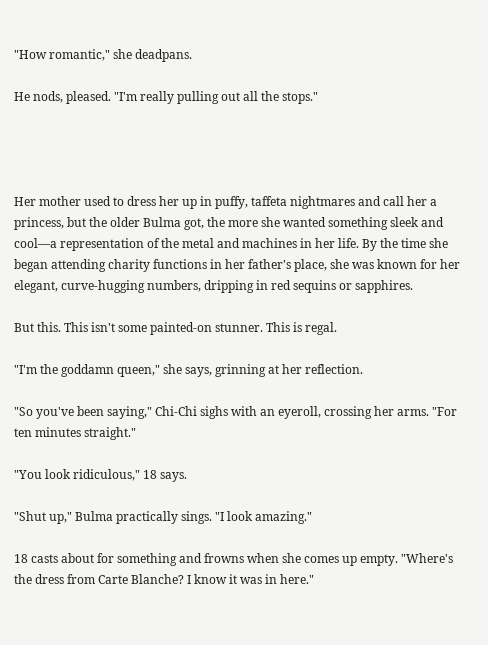"How romantic," she deadpans.

He nods, pleased. "I'm really pulling out all the stops."




Her mother used to dress her up in puffy, taffeta nightmares and call her a princess, but the older Bulma got, the more she wanted something sleek and cool—a representation of the metal and machines in her life. By the time she began attending charity functions in her father's place, she was known for her elegant, curve-hugging numbers, dripping in red sequins or sapphires.

But this. This isn't some painted-on stunner. This is regal.

"I'm the goddamn queen," she says, grinning at her reflection.

"So you've been saying," Chi-Chi sighs with an eyeroll, crossing her arms. "For ten minutes straight."

"You look ridiculous," 18 says.

"Shut up," Bulma practically sings. "I look amazing."

18 casts about for something and frowns when she comes up empty. "Where's the dress from Carte Blanche? I know it was in here."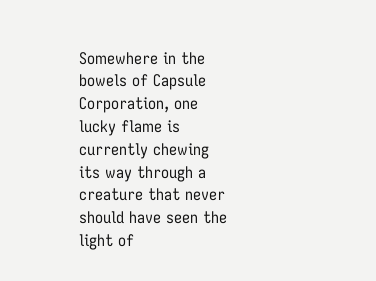Somewhere in the bowels of Capsule Corporation, one lucky flame is currently chewing its way through a creature that never should have seen the light of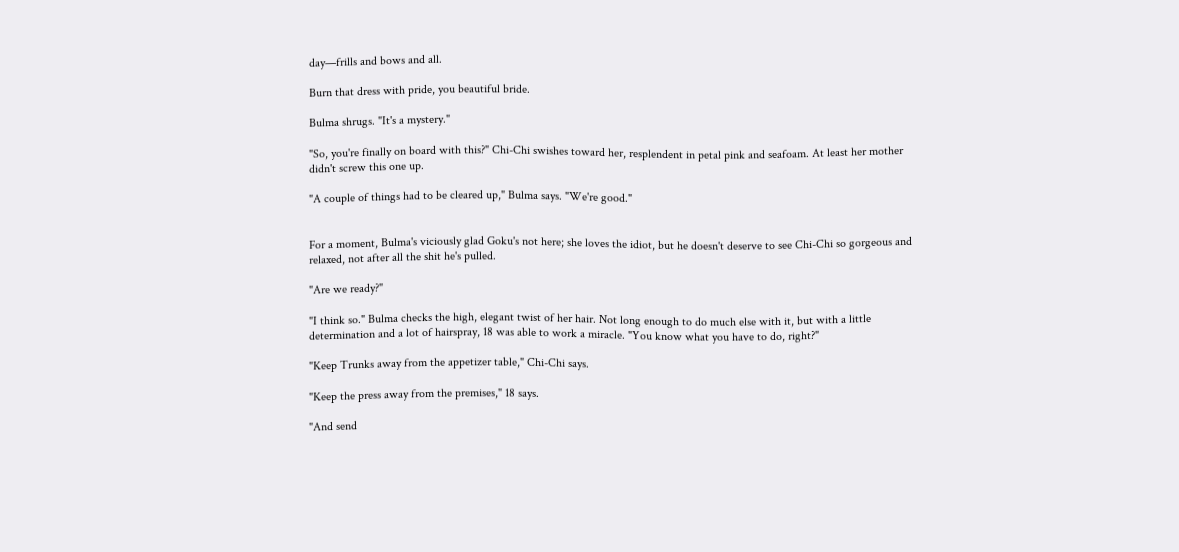day—frills and bows and all.

Burn that dress with pride, you beautiful bride.

Bulma shrugs. "It's a mystery."

"So, you're finally on board with this?" Chi-Chi swishes toward her, resplendent in petal pink and seafoam. At least her mother didn't screw this one up.

"A couple of things had to be cleared up," Bulma says. "We're good."


For a moment, Bulma's viciously glad Goku's not here; she loves the idiot, but he doesn't deserve to see Chi-Chi so gorgeous and relaxed, not after all the shit he's pulled.

"Are we ready?"

"I think so." Bulma checks the high, elegant twist of her hair. Not long enough to do much else with it, but with a little determination and a lot of hairspray, 18 was able to work a miracle. "You know what you have to do, right?"

"Keep Trunks away from the appetizer table," Chi-Chi says.

"Keep the press away from the premises," 18 says.

"And send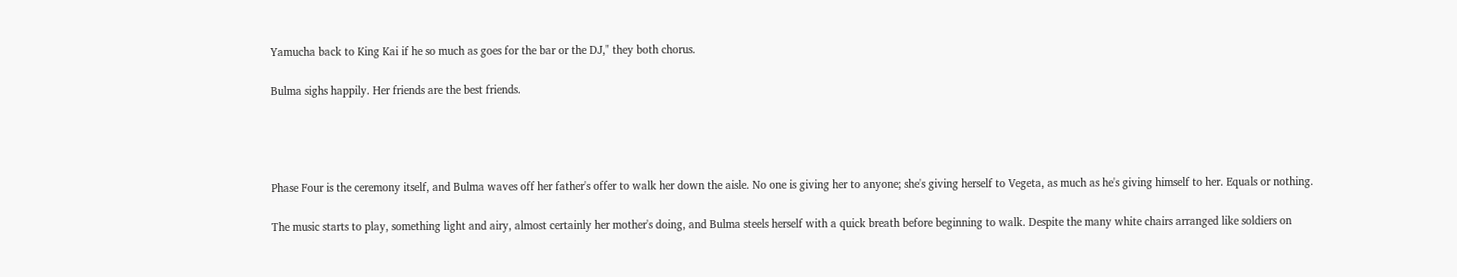Yamucha back to King Kai if he so much as goes for the bar or the DJ," they both chorus.

Bulma sighs happily. Her friends are the best friends.




Phase Four is the ceremony itself, and Bulma waves off her father's offer to walk her down the aisle. No one is giving her to anyone; she's giving herself to Vegeta, as much as he's giving himself to her. Equals or nothing.

The music starts to play, something light and airy, almost certainly her mother's doing, and Bulma steels herself with a quick breath before beginning to walk. Despite the many white chairs arranged like soldiers on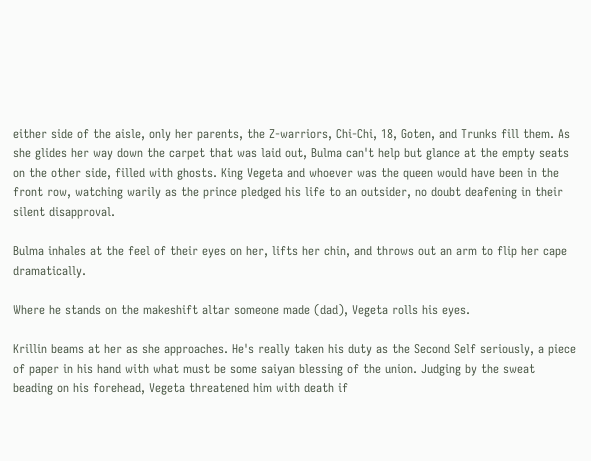either side of the aisle, only her parents, the Z-warriors, Chi-Chi, 18, Goten, and Trunks fill them. As she glides her way down the carpet that was laid out, Bulma can't help but glance at the empty seats on the other side, filled with ghosts. King Vegeta and whoever was the queen would have been in the front row, watching warily as the prince pledged his life to an outsider, no doubt deafening in their silent disapproval.

Bulma inhales at the feel of their eyes on her, lifts her chin, and throws out an arm to flip her cape dramatically.

Where he stands on the makeshift altar someone made (dad), Vegeta rolls his eyes.

Krillin beams at her as she approaches. He's really taken his duty as the Second Self seriously, a piece of paper in his hand with what must be some saiyan blessing of the union. Judging by the sweat beading on his forehead, Vegeta threatened him with death if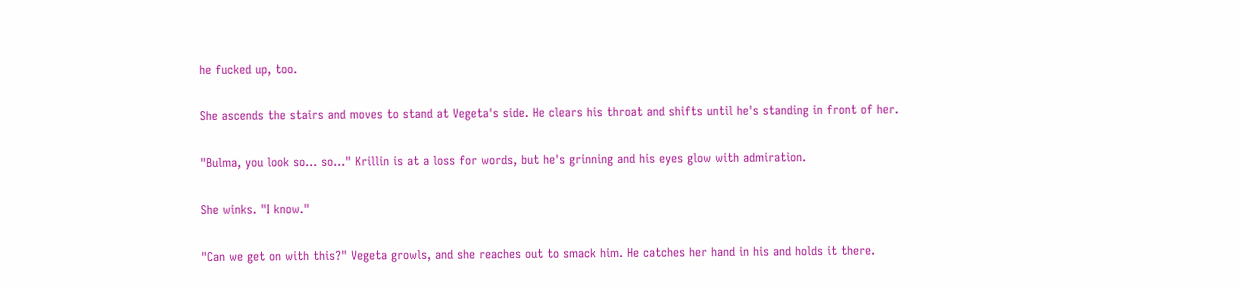he fucked up, too.

She ascends the stairs and moves to stand at Vegeta's side. He clears his throat and shifts until he's standing in front of her.

"Bulma, you look so… so…" Krillin is at a loss for words, but he's grinning and his eyes glow with admiration.

She winks. "I know."

"Can we get on with this?" Vegeta growls, and she reaches out to smack him. He catches her hand in his and holds it there.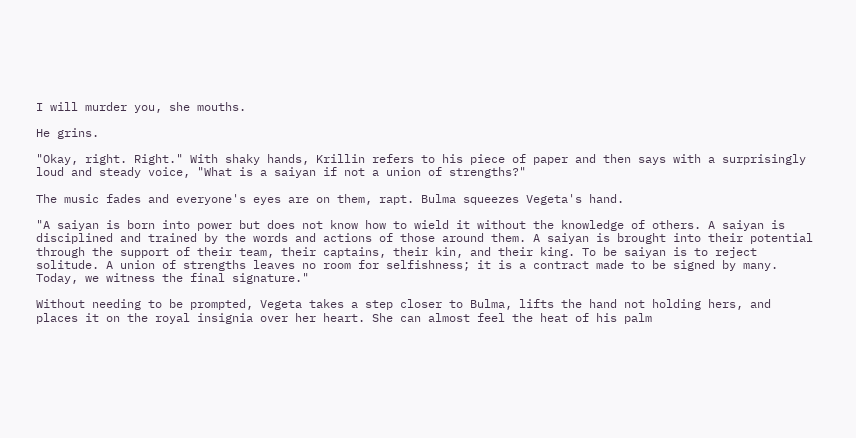I will murder you, she mouths.

He grins.

"Okay, right. Right." With shaky hands, Krillin refers to his piece of paper and then says with a surprisingly loud and steady voice, "What is a saiyan if not a union of strengths?"

The music fades and everyone's eyes are on them, rapt. Bulma squeezes Vegeta's hand.

"A saiyan is born into power but does not know how to wield it without the knowledge of others. A saiyan is disciplined and trained by the words and actions of those around them. A saiyan is brought into their potential through the support of their team, their captains, their kin, and their king. To be saiyan is to reject solitude. A union of strengths leaves no room for selfishness; it is a contract made to be signed by many. Today, we witness the final signature."

Without needing to be prompted, Vegeta takes a step closer to Bulma, lifts the hand not holding hers, and places it on the royal insignia over her heart. She can almost feel the heat of his palm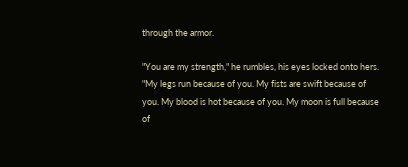through the armor.

"You are my strength," he rumbles, his eyes locked onto hers. "My legs run because of you. My fists are swift because of you. My blood is hot because of you. My moon is full because of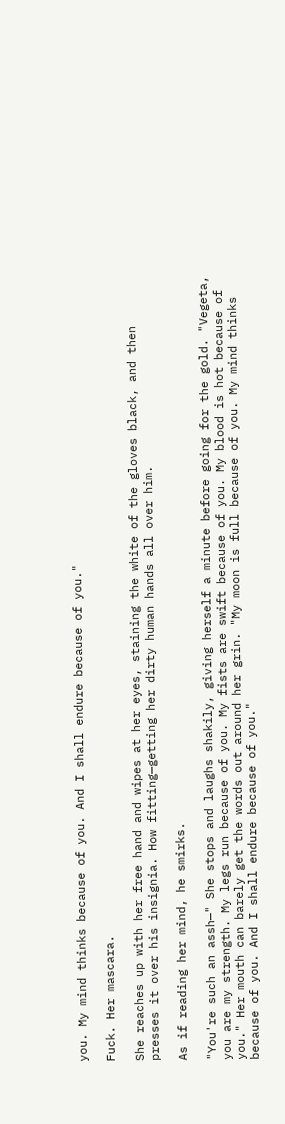you. My mind thinks because of you. And I shall endure because of you."

Fuck. Her mascara.

She reaches up with her free hand and wipes at her eyes, staining the white of the gloves black, and then presses it over his insignia. How fitting—getting her dirty human hands all over him.

As if reading her mind, he smirks.

"You're such an assh—" She stops and laughs shakily, giving herself a minute before going for the gold. "Vegeta, you are my strength. My legs run because of you. My fists are swift because of you. My blood is hot because of you." Her mouth can barely get the words out around her grin. "My moon is full because of you. My mind thinks because of you. And I shall endure because of you."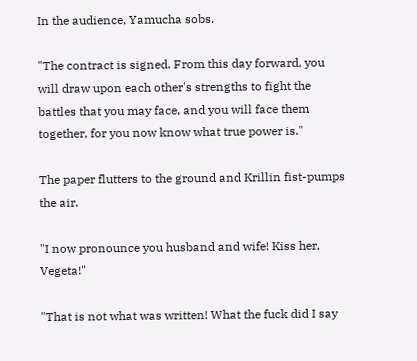In the audience, Yamucha sobs.

"The contract is signed. From this day forward, you will draw upon each other's strengths to fight the battles that you may face, and you will face them together, for you now know what true power is."

The paper flutters to the ground and Krillin fist-pumps the air.

"I now pronounce you husband and wife! Kiss her, Vegeta!"

"That is not what was written! What the fuck did I say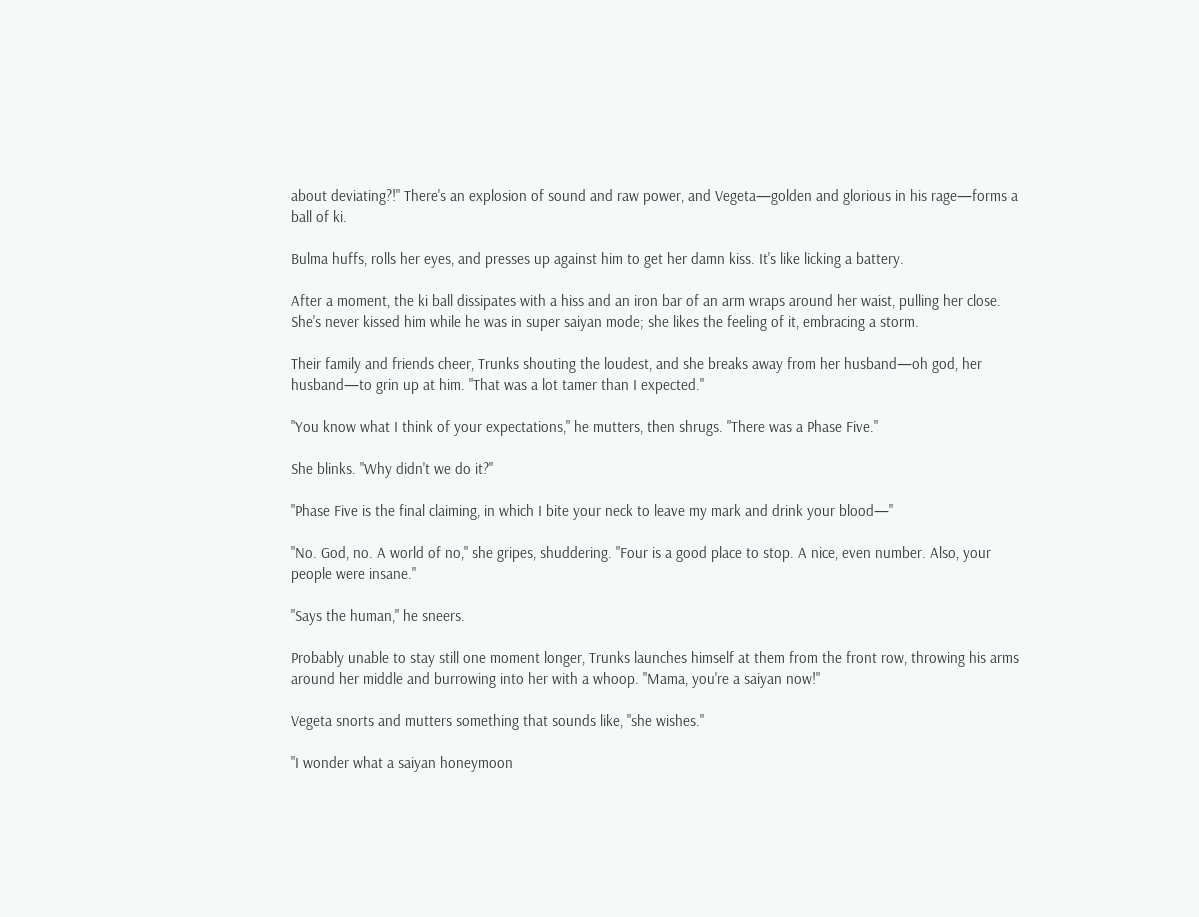about deviating?!" There's an explosion of sound and raw power, and Vegeta—golden and glorious in his rage—forms a ball of ki.

Bulma huffs, rolls her eyes, and presses up against him to get her damn kiss. It's like licking a battery.

After a moment, the ki ball dissipates with a hiss and an iron bar of an arm wraps around her waist, pulling her close. She's never kissed him while he was in super saiyan mode; she likes the feeling of it, embracing a storm.

Their family and friends cheer, Trunks shouting the loudest, and she breaks away from her husband—oh god, her husband—to grin up at him. "That was a lot tamer than I expected."

"You know what I think of your expectations," he mutters, then shrugs. "There was a Phase Five."

She blinks. "Why didn't we do it?"

"Phase Five is the final claiming, in which I bite your neck to leave my mark and drink your blood—"

"No. God, no. A world of no," she gripes, shuddering. "Four is a good place to stop. A nice, even number. Also, your people were insane."

"Says the human," he sneers.

Probably unable to stay still one moment longer, Trunks launches himself at them from the front row, throwing his arms around her middle and burrowing into her with a whoop. "Mama, you're a saiyan now!"

Vegeta snorts and mutters something that sounds like, "she wishes."

"I wonder what a saiyan honeymoon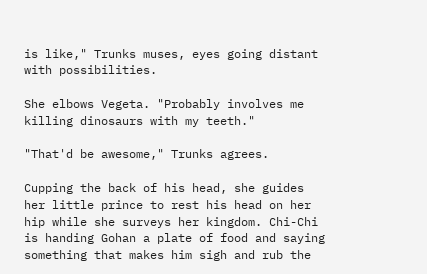is like," Trunks muses, eyes going distant with possibilities.

She elbows Vegeta. "Probably involves me killing dinosaurs with my teeth."

"That'd be awesome," Trunks agrees.

Cupping the back of his head, she guides her little prince to rest his head on her hip while she surveys her kingdom. Chi-Chi is handing Gohan a plate of food and saying something that makes him sigh and rub the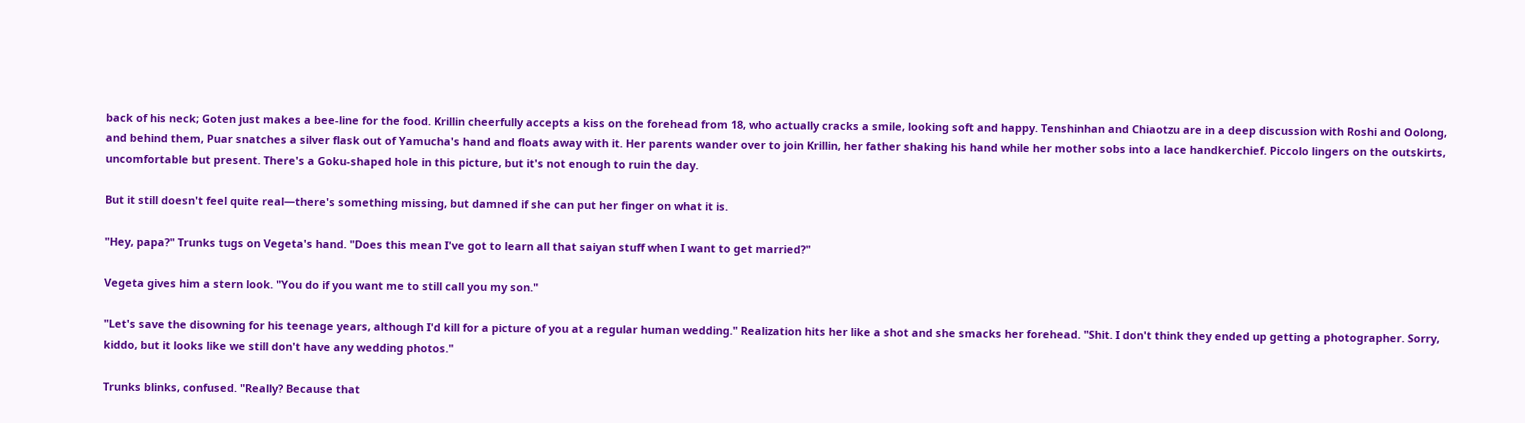back of his neck; Goten just makes a bee-line for the food. Krillin cheerfully accepts a kiss on the forehead from 18, who actually cracks a smile, looking soft and happy. Tenshinhan and Chiaotzu are in a deep discussion with Roshi and Oolong, and behind them, Puar snatches a silver flask out of Yamucha's hand and floats away with it. Her parents wander over to join Krillin, her father shaking his hand while her mother sobs into a lace handkerchief. Piccolo lingers on the outskirts, uncomfortable but present. There's a Goku-shaped hole in this picture, but it's not enough to ruin the day.

But it still doesn't feel quite real—there's something missing, but damned if she can put her finger on what it is.

"Hey, papa?" Trunks tugs on Vegeta's hand. "Does this mean I've got to learn all that saiyan stuff when I want to get married?"

Vegeta gives him a stern look. "You do if you want me to still call you my son."

"Let's save the disowning for his teenage years, although I'd kill for a picture of you at a regular human wedding." Realization hits her like a shot and she smacks her forehead. "Shit. I don't think they ended up getting a photographer. Sorry, kiddo, but it looks like we still don't have any wedding photos."

Trunks blinks, confused. "Really? Because that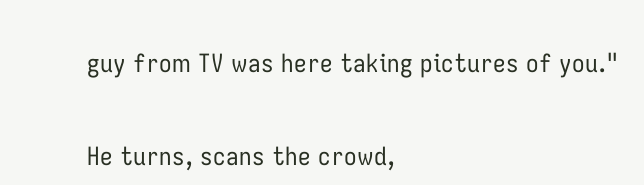guy from TV was here taking pictures of you."


He turns, scans the crowd,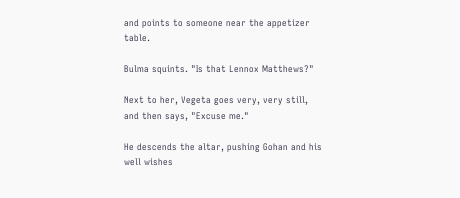and points to someone near the appetizer table.

Bulma squints. "Is that Lennox Matthews?"

Next to her, Vegeta goes very, very still, and then says, "Excuse me."

He descends the altar, pushing Gohan and his well wishes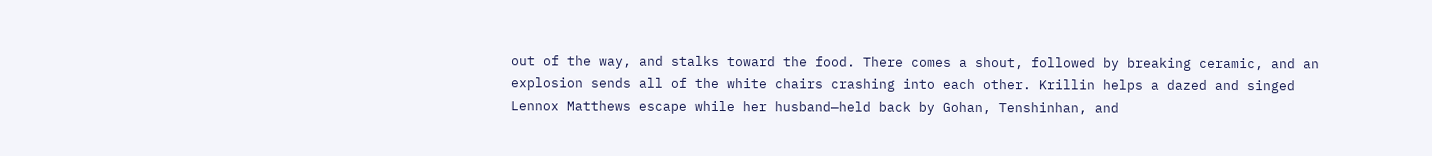out of the way, and stalks toward the food. There comes a shout, followed by breaking ceramic, and an explosion sends all of the white chairs crashing into each other. Krillin helps a dazed and singed Lennox Matthews escape while her husband—held back by Gohan, Tenshinhan, and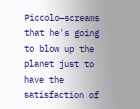Piccolo—screams that he's going to blow up the planet just to have the satisfaction of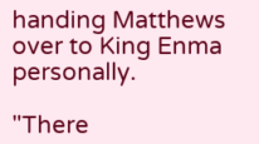handing Matthews over to King Enma personally.

"There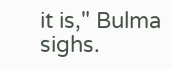it is," Bulma sighs.